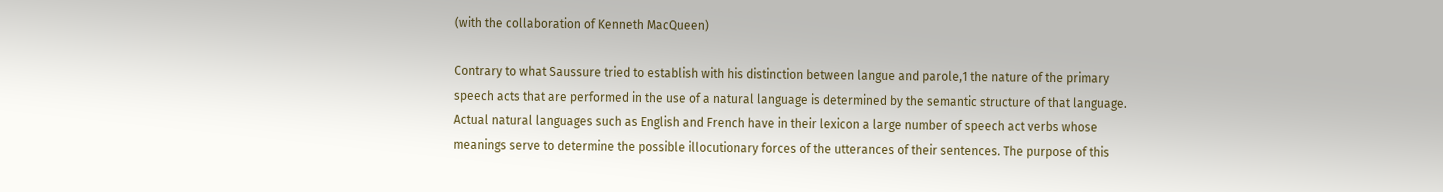(with the collaboration of Kenneth MacQueen)

Contrary to what Saussure tried to establish with his distinction between langue and parole,1 the nature of the primary speech acts that are performed in the use of a natural language is determined by the semantic structure of that language. Actual natural languages such as English and French have in their lexicon a large number of speech act verbs whose meanings serve to determine the possible illocutionary forces of the utterances of their sentences. The purpose of this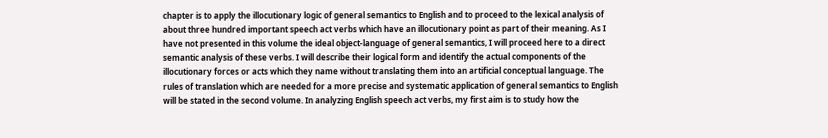chapter is to apply the illocutionary logic of general semantics to English and to proceed to the lexical analysis of about three hundred important speech act verbs which have an illocutionary point as part of their meaning. As I have not presented in this volume the ideal object-language of general semantics, I will proceed here to a direct semantic analysis of these verbs. I will describe their logical form and identify the actual components of the illocutionary forces or acts which they name without translating them into an artificial conceptual language. The rules of translation which are needed for a more precise and systematic application of general semantics to English will be stated in the second volume. In analyzing English speech act verbs, my first aim is to study how the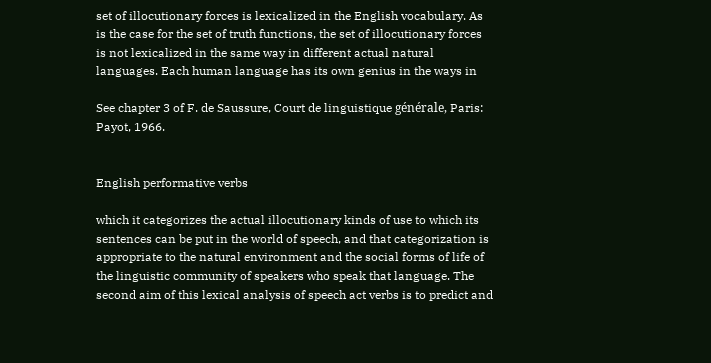set of illocutionary forces is lexicalized in the English vocabulary. As is the case for the set of truth functions, the set of illocutionary forces is not lexicalized in the same way in different actual natural languages. Each human language has its own genius in the ways in

See chapter 3 of F. de Saussure, Court de linguistique générale, Paris: Payot, 1966.


English performative verbs

which it categorizes the actual illocutionary kinds of use to which its sentences can be put in the world of speech, and that categorization is appropriate to the natural environment and the social forms of life of the linguistic community of speakers who speak that language. The second aim of this lexical analysis of speech act verbs is to predict and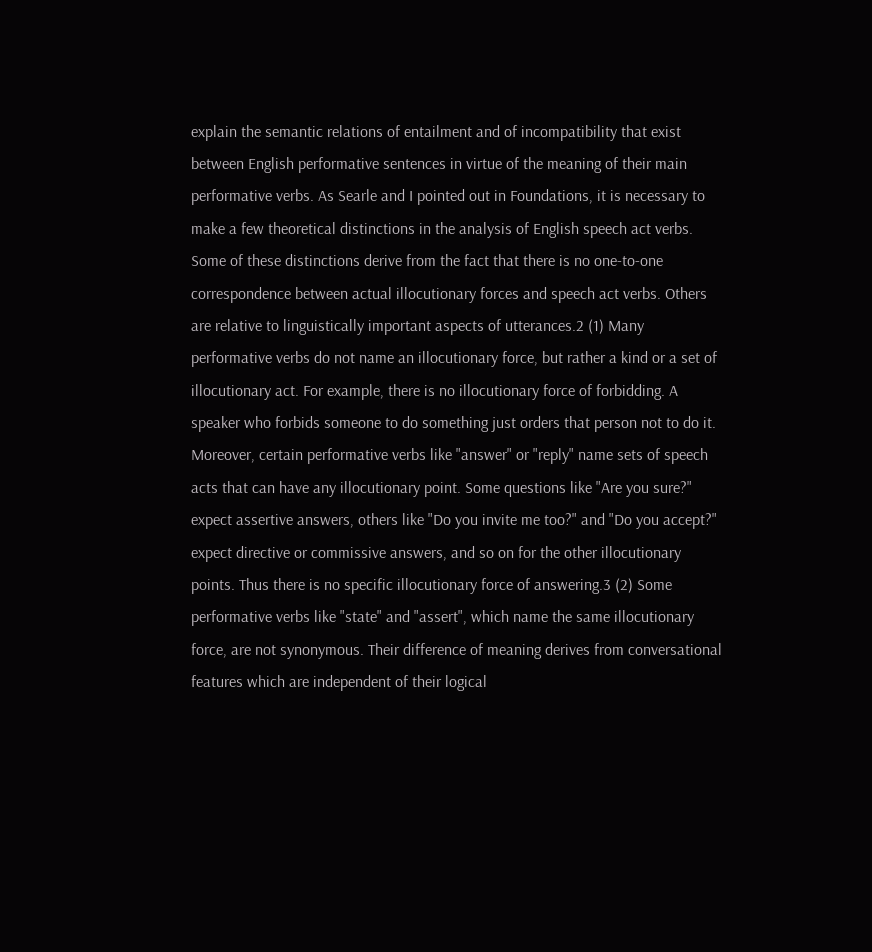explain the semantic relations of entailment and of incompatibility that exist between English performative sentences in virtue of the meaning of their main performative verbs. As Searle and I pointed out in Foundations, it is necessary to make a few theoretical distinctions in the analysis of English speech act verbs. Some of these distinctions derive from the fact that there is no one-to-one correspondence between actual illocutionary forces and speech act verbs. Others are relative to linguistically important aspects of utterances.2 (1) Many performative verbs do not name an illocutionary force, but rather a kind or a set of illocutionary act. For example, there is no illocutionary force of forbidding. A speaker who forbids someone to do something just orders that person not to do it. Moreover, certain performative verbs like "answer" or "reply" name sets of speech acts that can have any illocutionary point. Some questions like "Are you sure?" expect assertive answers, others like "Do you invite me too?" and "Do you accept?" expect directive or commissive answers, and so on for the other illocutionary points. Thus there is no specific illocutionary force of answering.3 (2) Some performative verbs like "state" and "assert", which name the same illocutionary force, are not synonymous. Their difference of meaning derives from conversational features which are independent of their logical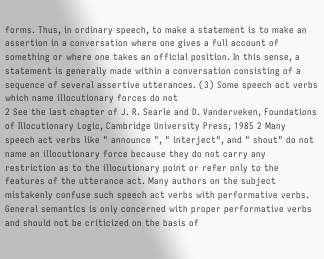forms. Thus, in ordinary speech, to make a statement is to make an assertion in a conversation where one gives a full account of something or where one takes an official position. In this sense, a statement is generally made within a conversation consisting of a sequence of several assertive utterances. (3) Some speech act verbs which name illocutionary forces do not
2 See the last chapter of J. R. Searle and D. Vanderveken, Foundations of Illocutionary Logic, Cambridge University Press, 1985 2 Many speech act verbs like " announce ", " interject", and " shout" do not name an illocutionary force because they do not carry any restriction as to the illocutionary point or refer only to the features of the utterance act. Many authors on the subject mistakenly confuse such speech act verbs with performative verbs. General semantics is only concerned with proper performative verbs and should not be criticized on the basis of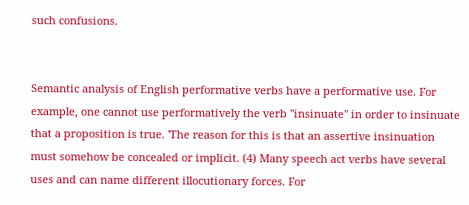such confusions.


Semantic analysis of English performative verbs have a performative use. For example, one cannot use performatively the verb "insinuate" in order to insinuate that a proposition is true. 'The reason for this is that an assertive insinuation must somehow be concealed or implicit. (4) Many speech act verbs have several uses and can name different illocutionary forces. For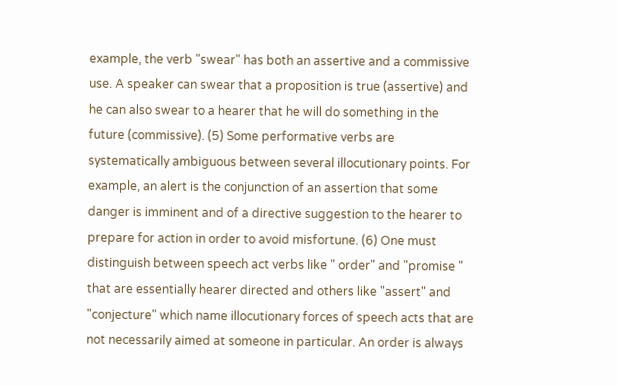example, the verb "swear" has both an assertive and a commissive use. A speaker can swear that a proposition is true (assertive) and he can also swear to a hearer that he will do something in the future (commissive). (5) Some performative verbs are systematically ambiguous between several illocutionary points. For example, an alert is the conjunction of an assertion that some danger is imminent and of a directive suggestion to the hearer to prepare for action in order to avoid misfortune. (6) One must distinguish between speech act verbs like " order" and "promise " that are essentially hearer directed and others like "assert" and "conjecture" which name illocutionary forces of speech acts that are not necessarily aimed at someone in particular. An order is always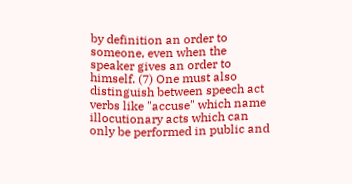by definition an order to someone, even when the speaker gives an order to himself. (7) One must also distinguish between speech act verbs like "accuse" which name illocutionary acts which can only be performed in public and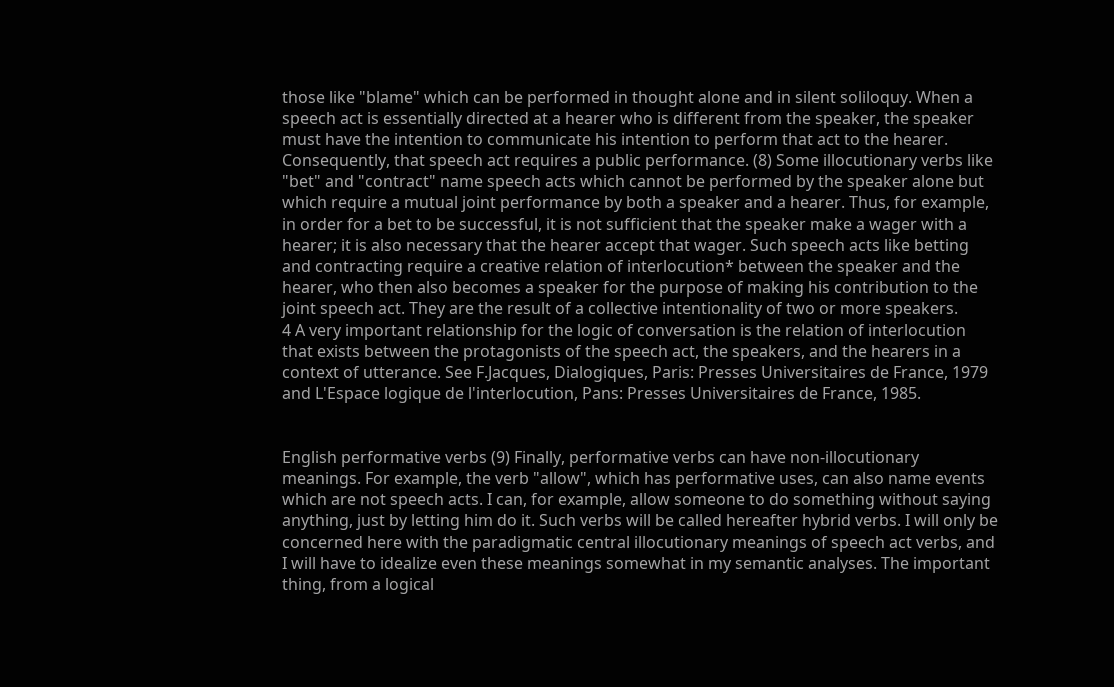those like "blame" which can be performed in thought alone and in silent soliloquy. When a speech act is essentially directed at a hearer who is different from the speaker, the speaker must have the intention to communicate his intention to perform that act to the hearer. Consequently, that speech act requires a public performance. (8) Some illocutionary verbs like "bet" and "contract" name speech acts which cannot be performed by the speaker alone but which require a mutual joint performance by both a speaker and a hearer. Thus, for example, in order for a bet to be successful, it is not sufficient that the speaker make a wager with a hearer; it is also necessary that the hearer accept that wager. Such speech acts like betting and contracting require a creative relation of interlocution* between the speaker and the hearer, who then also becomes a speaker for the purpose of making his contribution to the joint speech act. They are the result of a collective intentionality of two or more speakers.
4 A very important relationship for the logic of conversation is the relation of interlocution that exists between the protagonists of the speech act, the speakers, and the hearers in a context of utterance. See F.Jacques, Dialogiques, Paris: Presses Universitaires de France, 1979 and L'Espace logique de l'interlocution, Pans: Presses Universitaires de France, 1985.


English performative verbs (9) Finally, performative verbs can have non-illocutionary meanings. For example, the verb "allow", which has performative uses, can also name events which are not speech acts. I can, for example, allow someone to do something without saying anything, just by letting him do it. Such verbs will be called hereafter hybrid verbs. I will only be concerned here with the paradigmatic central illocutionary meanings of speech act verbs, and I will have to idealize even these meanings somewhat in my semantic analyses. The important thing, from a logical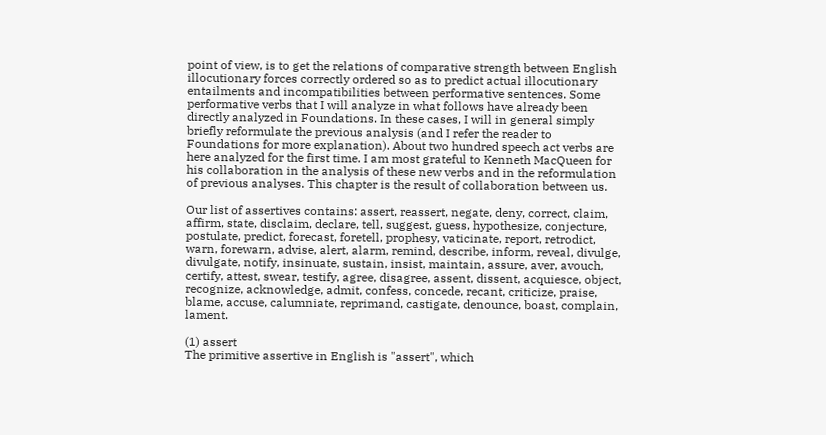point of view, is to get the relations of comparative strength between English illocutionary forces correctly ordered so as to predict actual illocutionary entailments and incompatibilities between performative sentences. Some performative verbs that I will analyze in what follows have already been directly analyzed in Foundations. In these cases, I will in general simply briefly reformulate the previous analysis (and I refer the reader to Foundations for more explanation). About two hundred speech act verbs are here analyzed for the first time. I am most grateful to Kenneth MacQueen for his collaboration in the analysis of these new verbs and in the reformulation of previous analyses. This chapter is the result of collaboration between us.

Our list of assertives contains: assert, reassert, negate, deny, correct, claim, affirm, state, disclaim, declare, tell, suggest, guess, hypothesize, conjecture, postulate, predict, forecast, foretell, prophesy, vaticinate, report, retrodict, warn, forewarn, advise, alert, alarm, remind, describe, inform, reveal, divulge, divulgate, notify, insinuate, sustain, insist, maintain, assure, aver, avouch, certify, attest, swear, testify, agree, disagree, assent, dissent, acquiesce, object, recognize, acknowledge, admit, confess, concede, recant, criticize, praise, blame, accuse, calumniate, reprimand, castigate, denounce, boast, complain, lament.

(1) assert
The primitive assertive in English is "assert", which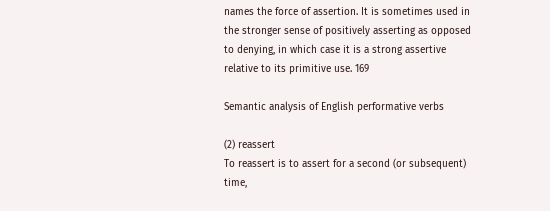names the force of assertion. It is sometimes used in the stronger sense of positively asserting as opposed to denying, in which case it is a strong assertive relative to its primitive use. 169

Semantic analysis of English performative verbs

(2) reassert
To reassert is to assert for a second (or subsequent) time,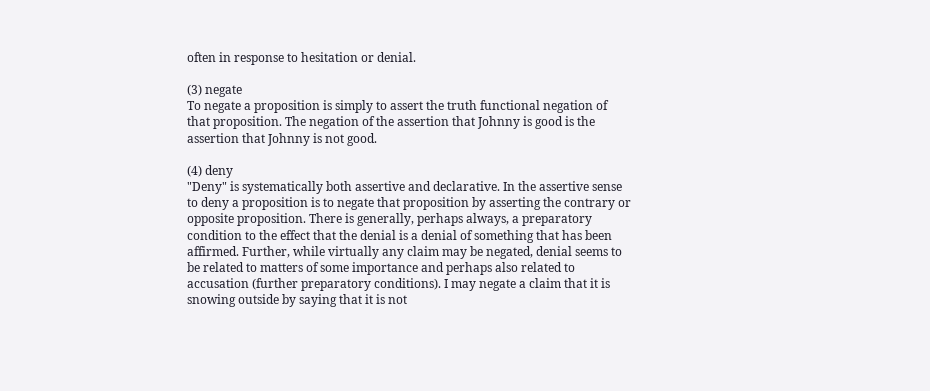often in response to hesitation or denial.

(3) negate
To negate a proposition is simply to assert the truth functional negation of that proposition. The negation of the assertion that Johnny is good is the assertion that Johnny is not good.

(4) deny
"Deny" is systematically both assertive and declarative. In the assertive sense to deny a proposition is to negate that proposition by asserting the contrary or opposite proposition. There is generally, perhaps always, a preparatory condition to the effect that the denial is a denial of something that has been affirmed. Further, while virtually any claim may be negated, denial seems to be related to matters of some importance and perhaps also related to accusation (further preparatory conditions). I may negate a claim that it is snowing outside by saying that it is not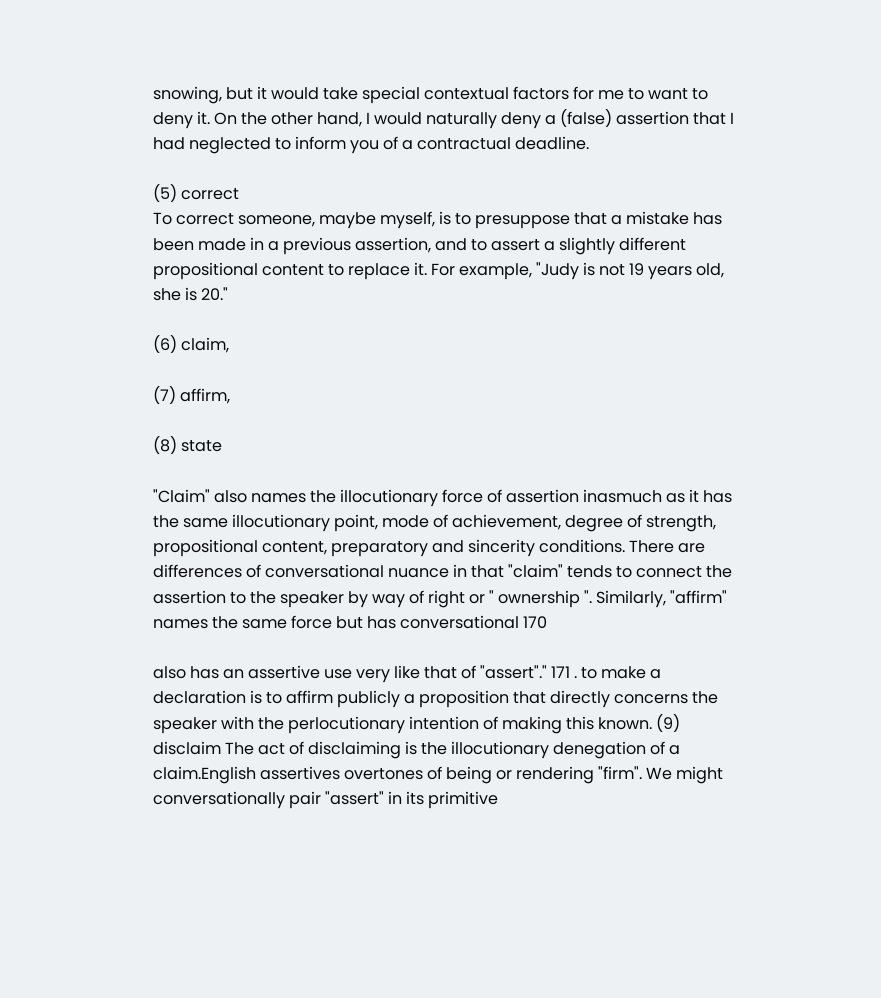snowing, but it would take special contextual factors for me to want to deny it. On the other hand, I would naturally deny a (false) assertion that I had neglected to inform you of a contractual deadline.

(5) correct
To correct someone, maybe myself, is to presuppose that a mistake has been made in a previous assertion, and to assert a slightly different propositional content to replace it. For example, "Judy is not 19 years old, she is 20."

(6) claim,

(7) affirm,

(8) state

"Claim" also names the illocutionary force of assertion inasmuch as it has the same illocutionary point, mode of achievement, degree of strength, propositional content, preparatory and sincerity conditions. There are differences of conversational nuance in that "claim" tends to connect the assertion to the speaker by way of right or " ownership ". Similarly, "affirm" names the same force but has conversational 170

also has an assertive use very like that of "assert"." 171 . to make a declaration is to affirm publicly a proposition that directly concerns the speaker with the perlocutionary intention of making this known. (9) disclaim The act of disclaiming is the illocutionary denegation of a claim.English assertives overtones of being or rendering "firm". We might conversationally pair "assert" in its primitive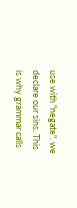use with "negate". we declare our sins. This is why grammar calls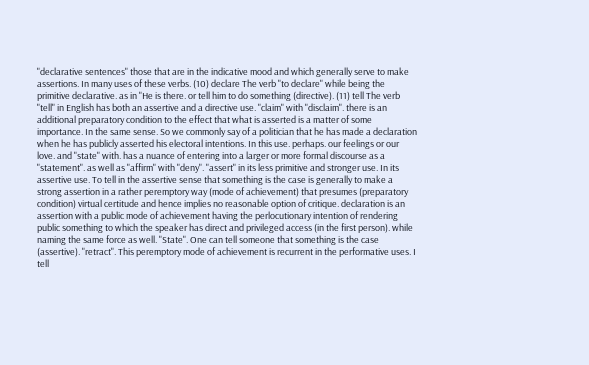"declarative sentences" those that are in the indicative mood and which generally serve to make assertions. In many uses of these verbs. (10) declare The verb "to declare" while being the primitive declarative. as in "He is there. or tell him to do something (directive). (11) tell The verb "tell" in English has both an assertive and a directive use. "claim" with "disclaim". there is an additional preparatory condition to the effect that what is asserted is a matter of some importance. In the same sense. So we commonly say of a politician that he has made a declaration when he has publicly asserted his electoral intentions. In this use. perhaps. our feelings or our love. and "state" with. has a nuance of entering into a larger or more formal discourse as a "statement". as well as "affirm" with "deny". "assert" in its less primitive and stronger use. In its assertive use. To tell in the assertive sense that something is the case is generally to make a strong assertion in a rather peremptory way (mode of achievement) that presumes (preparatory condition) virtual certitude and hence implies no reasonable option of critique. declaration is an assertion with a public mode of achievement having the perlocutionary intention of rendering public something to which the speaker has direct and privileged access (in the first person). while naming the same force as well. "State". One can tell someone that something is the case (assertive). "retract". This peremptory mode of achievement is recurrent in the performative uses. I tell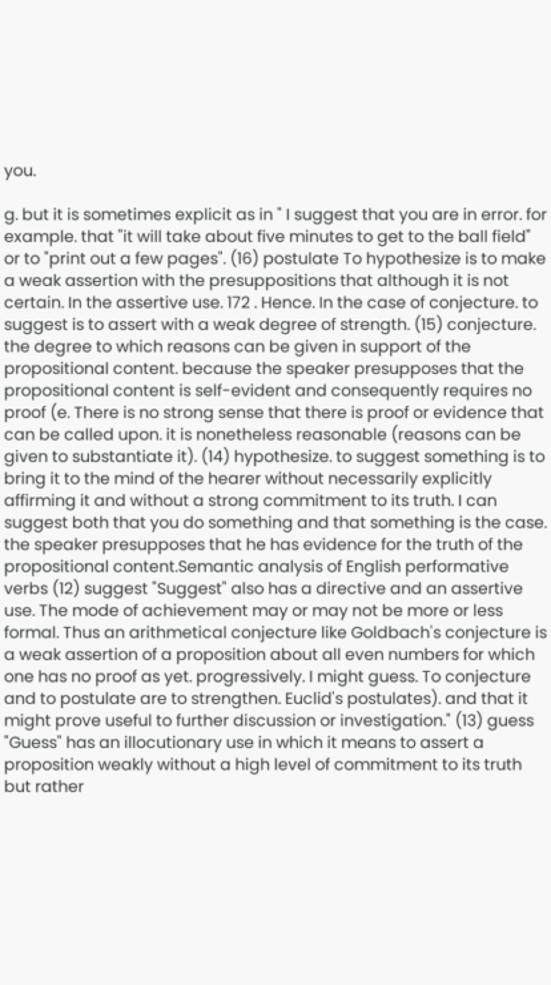you.

g. but it is sometimes explicit as in " I suggest that you are in error. for example. that "it will take about five minutes to get to the ball field" or to "print out a few pages". (16) postulate To hypothesize is to make a weak assertion with the presuppositions that although it is not certain. In the assertive use. 172 . Hence. In the case of conjecture. to suggest is to assert with a weak degree of strength. (15) conjecture. the degree to which reasons can be given in support of the propositional content. because the speaker presupposes that the propositional content is self-evident and consequently requires no proof (e. There is no strong sense that there is proof or evidence that can be called upon. it is nonetheless reasonable (reasons can be given to substantiate it). (14) hypothesize. to suggest something is to bring it to the mind of the hearer without necessarily explicitly affirming it and without a strong commitment to its truth. I can suggest both that you do something and that something is the case. the speaker presupposes that he has evidence for the truth of the propositional content.Semantic analysis of English performative verbs (12) suggest "Suggest" also has a directive and an assertive use. The mode of achievement may or may not be more or less formal. Thus an arithmetical conjecture like Goldbach's conjecture is a weak assertion of a proposition about all even numbers for which one has no proof as yet. progressively. I might guess. To conjecture and to postulate are to strengthen. Euclid's postulates). and that it might prove useful to further discussion or investigation." (13) guess "Guess" has an illocutionary use in which it means to assert a proposition weakly without a high level of commitment to its truth but rather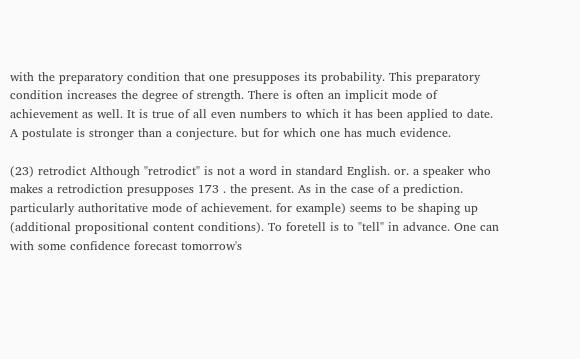with the preparatory condition that one presupposes its probability. This preparatory condition increases the degree of strength. There is often an implicit mode of achievement as well. It is true of all even numbers to which it has been applied to date. A postulate is stronger than a conjecture. but for which one has much evidence.

(23) retrodict Although "retrodict" is not a word in standard English. or. a speaker who makes a retrodiction presupposes 173 . the present. As in the case of a prediction. particularly authoritative mode of achievement. for example) seems to be shaping up (additional propositional content conditions). To foretell is to "tell" in advance. One can with some confidence forecast tomorrow's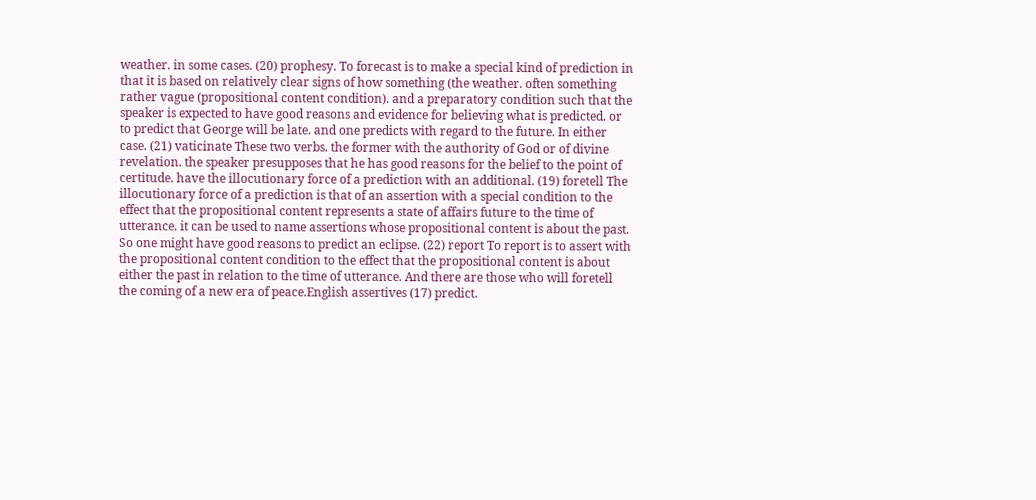weather. in some cases. (20) prophesy. To forecast is to make a special kind of prediction in that it is based on relatively clear signs of how something (the weather. often something rather vague (propositional content condition). and a preparatory condition such that the speaker is expected to have good reasons and evidence for believing what is predicted. or to predict that George will be late. and one predicts with regard to the future. In either case. (21) vaticinate These two verbs. the former with the authority of God or of divine revelation. the speaker presupposes that he has good reasons for the belief to the point of certitude. have the illocutionary force of a prediction with an additional. (19) foretell The illocutionary force of a prediction is that of an assertion with a special condition to the effect that the propositional content represents a state of affairs future to the time of utterance. it can be used to name assertions whose propositional content is about the past. So one might have good reasons to predict an eclipse. (22) report To report is to assert with the propositional content condition to the effect that the propositional content is about either the past in relation to the time of utterance. And there are those who will foretell the coming of a new era of peace.English assertives (17) predict.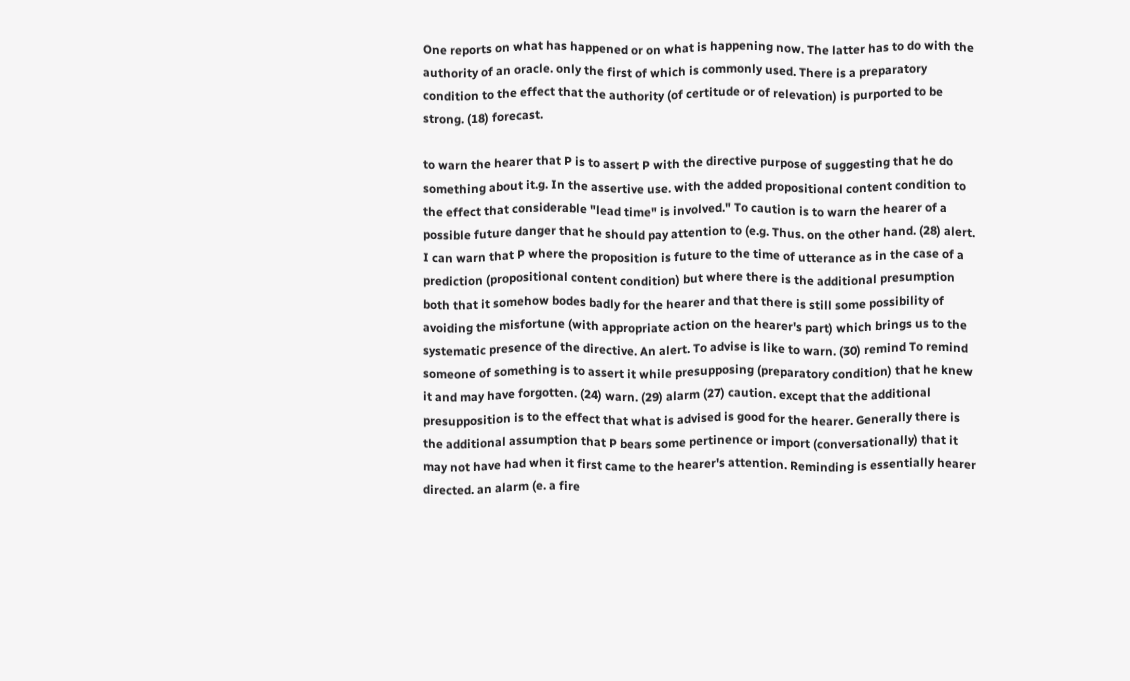One reports on what has happened or on what is happening now. The latter has to do with the authority of an oracle. only the first of which is commonly used. There is a preparatory condition to the effect that the authority (of certitude or of relevation) is purported to be strong. (18) forecast.

to warn the hearer that P is to assert P with the directive purpose of suggesting that he do something about it.g. In the assertive use. with the added propositional content condition to the effect that considerable "lead time" is involved." To caution is to warn the hearer of a possible future danger that he should pay attention to (e.g. Thus. on the other hand. (28) alert. I can warn that P where the proposition is future to the time of utterance as in the case of a prediction (propositional content condition) but where there is the additional presumption both that it somehow bodes badly for the hearer and that there is still some possibility of avoiding the misfortune (with appropriate action on the hearer's part) which brings us to the systematic presence of the directive. An alert. To advise is like to warn. (30) remind To remind someone of something is to assert it while presupposing (preparatory condition) that he knew it and may have forgotten. (24) warn. (29) alarm (27) caution. except that the additional presupposition is to the effect that what is advised is good for the hearer. Generally there is the additional assumption that P bears some pertinence or import (conversationally) that it may not have had when it first came to the hearer's attention. Reminding is essentially hearer directed. an alarm (e. a fire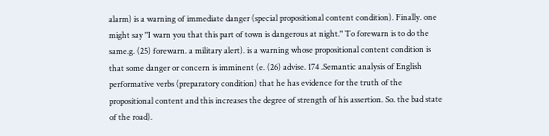alarm) is a warning of immediate danger (special propositional content condition). Finally. one might say "I warn you that this part of town is dangerous at night." To forewarn is to do the same.g. (25) forewarn. a military alert). is a warning whose propositional content condition is that some danger or concern is imminent (e. (26) advise. 174 .Semantic analysis of English performative verbs (preparatory condition) that he has evidence for the truth of the propositional content and this increases the degree of strength of his assertion. So. the bad state of the road).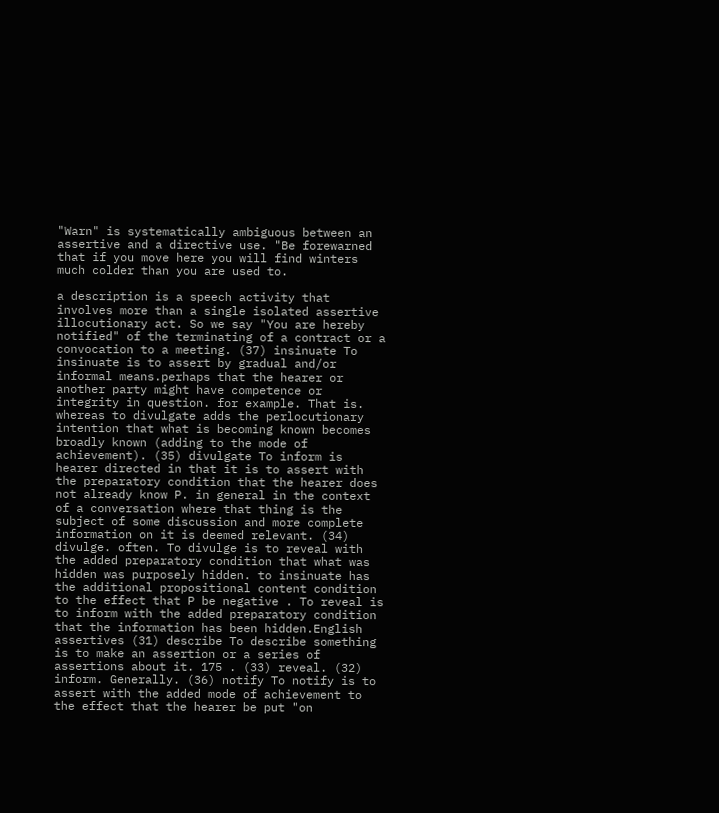"Warn" is systematically ambiguous between an assertive and a directive use. "Be forewarned that if you move here you will find winters much colder than you are used to.

a description is a speech activity that involves more than a single isolated assertive illocutionary act. So we say "You are hereby notified" of the terminating of a contract or a convocation to a meeting. (37) insinuate To insinuate is to assert by gradual and/or informal means.perhaps that the hearer or another party might have competence or integrity in question. for example. That is. whereas to divulgate adds the perlocutionary intention that what is becoming known becomes broadly known (adding to the mode of achievement). (35) divulgate To inform is hearer directed in that it is to assert with the preparatory condition that the hearer does not already know P. in general in the context of a conversation where that thing is the subject of some discussion and more complete information on it is deemed relevant. (34) divulge. often. To divulge is to reveal with the added preparatory condition that what was hidden was purposely hidden. to insinuate has the additional propositional content condition to the effect that P be negative . To reveal is to inform with the added preparatory condition that the information has been hidden.English assertives (31) describe To describe something is to make an assertion or a series of assertions about it. 175 . (33) reveal. (32) inform. Generally. (36) notify To notify is to assert with the added mode of achievement to the effect that the hearer be put "on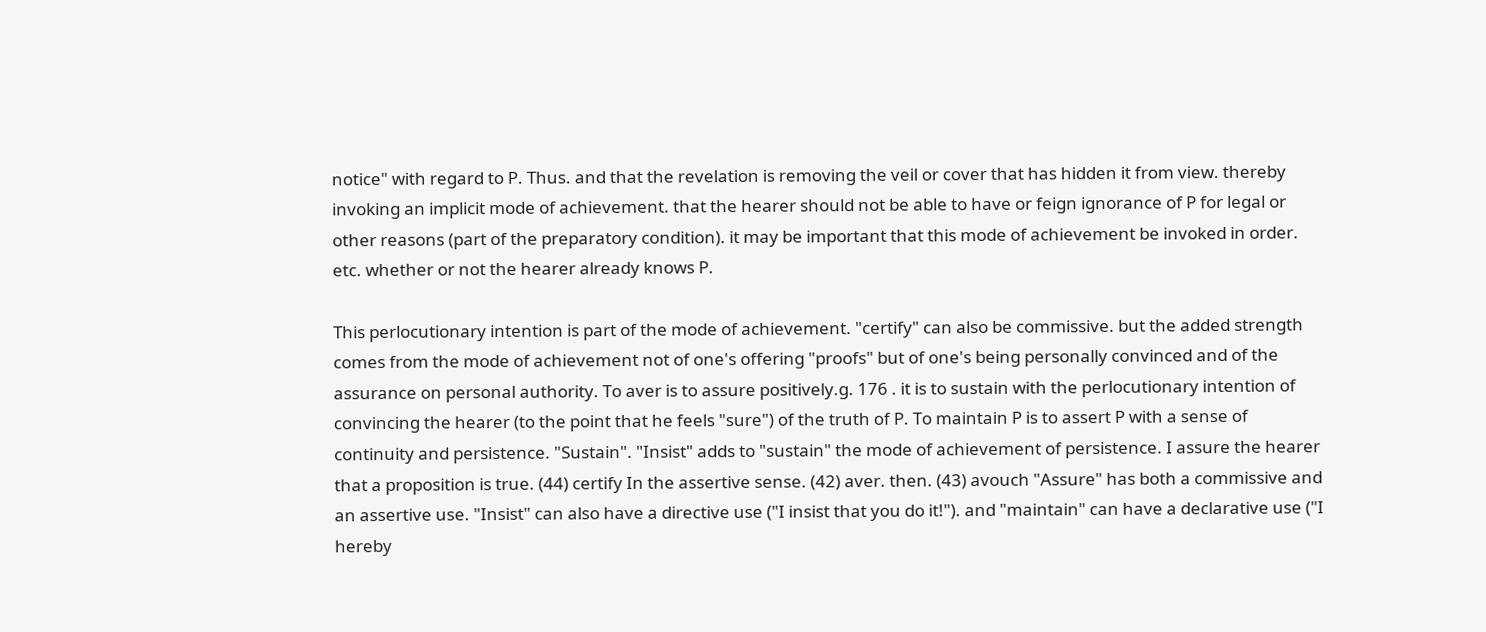notice" with regard to P. Thus. and that the revelation is removing the veil or cover that has hidden it from view. thereby invoking an implicit mode of achievement. that the hearer should not be able to have or feign ignorance of P for legal or other reasons (part of the preparatory condition). it may be important that this mode of achievement be invoked in order. etc. whether or not the hearer already knows P.

This perlocutionary intention is part of the mode of achievement. "certify" can also be commissive. but the added strength comes from the mode of achievement not of one's offering "proofs" but of one's being personally convinced and of the assurance on personal authority. To aver is to assure positively.g. 176 . it is to sustain with the perlocutionary intention of convincing the hearer (to the point that he feels "sure") of the truth of P. To maintain P is to assert P with a sense of continuity and persistence. "Sustain". "Insist" adds to "sustain" the mode of achievement of persistence. I assure the hearer that a proposition is true. (44) certify In the assertive sense. (42) aver. then. (43) avouch "Assure" has both a commissive and an assertive use. "Insist" can also have a directive use ("I insist that you do it!"). and "maintain" can have a declarative use ("I hereby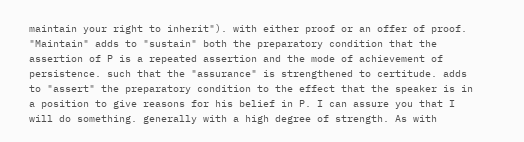maintain your right to inherit"). with either proof or an offer of proof. "Maintain" adds to "sustain" both the preparatory condition that the assertion of P is a repeated assertion and the mode of achievement of persistence. such that the "assurance" is strengthened to certitude. adds to "assert" the preparatory condition to the effect that the speaker is in a position to give reasons for his belief in P. I can assure you that I will do something. generally with a high degree of strength. As with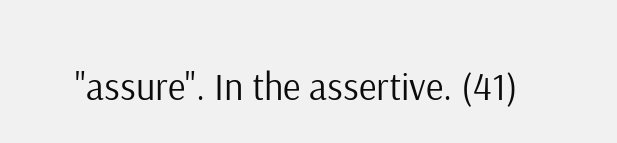"assure". In the assertive. (41)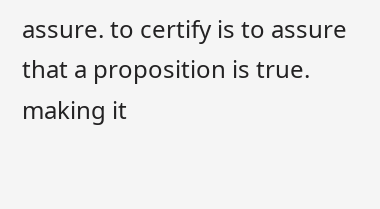assure. to certify is to assure that a proposition is true. making it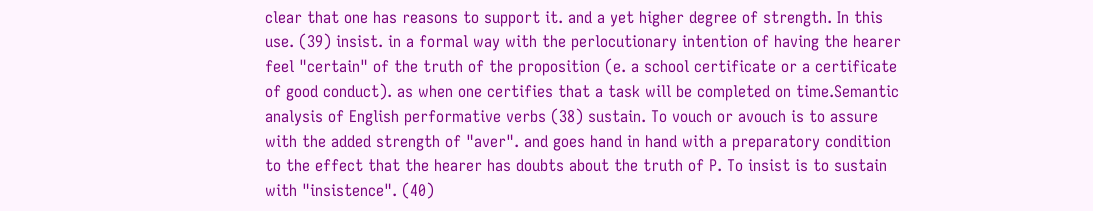clear that one has reasons to support it. and a yet higher degree of strength. In this use. (39) insist. in a formal way with the perlocutionary intention of having the hearer feel "certain" of the truth of the proposition (e. a school certificate or a certificate of good conduct). as when one certifies that a task will be completed on time.Semantic analysis of English performative verbs (38) sustain. To vouch or avouch is to assure with the added strength of "aver". and goes hand in hand with a preparatory condition to the effect that the hearer has doubts about the truth of P. To insist is to sustain with "insistence". (40)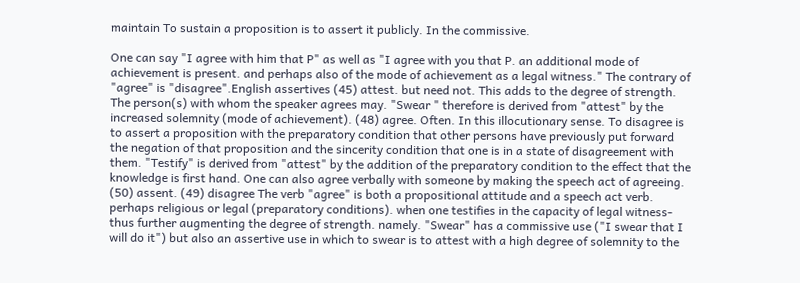maintain To sustain a proposition is to assert it publicly. In the commissive.

One can say "I agree with him that P" as well as "I agree with you that P. an additional mode of achievement is present. and perhaps also of the mode of achievement as a legal witness." The contrary of "agree" is "disagree".English assertives (45) attest. but need not. This adds to the degree of strength. The person(s) with whom the speaker agrees may. "Swear " therefore is derived from "attest" by the increased solemnity (mode of achievement). (48) agree. Often. In this illocutionary sense. To disagree is to assert a proposition with the preparatory condition that other persons have previously put forward the negation of that proposition and the sincerity condition that one is in a state of disagreement with them. "Testify" is derived from "attest" by the addition of the preparatory condition to the effect that the knowledge is first hand. One can also agree verbally with someone by making the speech act of agreeing. (50) assent. (49) disagree The verb "agree" is both a propositional attitude and a speech act verb. perhaps religious or legal (preparatory conditions). when one testifies in the capacity of legal witness-thus further augmenting the degree of strength. namely. "Swear" has a commissive use ("I swear that I will do it") but also an assertive use in which to swear is to attest with a high degree of solemnity to the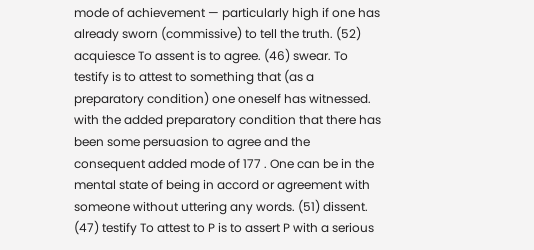mode of achievement — particularly high if one has already sworn (commissive) to tell the truth. (52) acquiesce To assent is to agree. (46) swear. To testify is to attest to something that (as a preparatory condition) one oneself has witnessed. with the added preparatory condition that there has been some persuasion to agree and the consequent added mode of 177 . One can be in the mental state of being in accord or agreement with someone without uttering any words. (51) dissent. (47) testify To attest to P is to assert P with a serious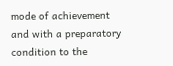mode of achievement and with a preparatory condition to the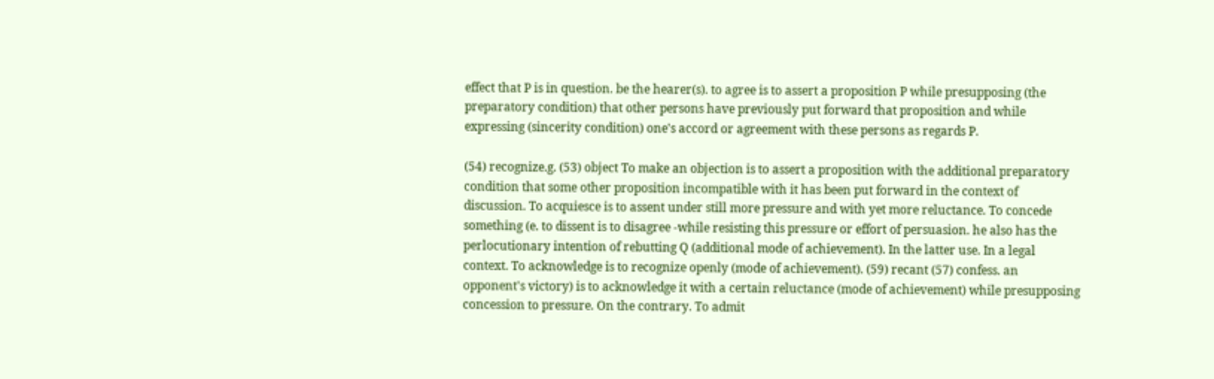effect that P is in question. be the hearer(s). to agree is to assert a proposition P while presupposing (the preparatory condition) that other persons have previously put forward that proposition and while expressing (sincerity condition) one's accord or agreement with these persons as regards P.

(54) recognize.g. (53) object To make an objection is to assert a proposition with the additional preparatory condition that some other proposition incompatible with it has been put forward in the context of discussion. To acquiesce is to assent under still more pressure and with yet more reluctance. To concede something (e. to dissent is to disagree -while resisting this pressure or effort of persuasion. he also has the perlocutionary intention of rebutting Q (additional mode of achievement). In the latter use. In a legal context. To acknowledge is to recognize openly (mode of achievement). (59) recant (57) confess. an opponent's victory) is to acknowledge it with a certain reluctance (mode of achievement) while presupposing concession to pressure. On the contrary. To admit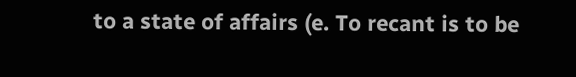to a state of affairs (e. To recant is to be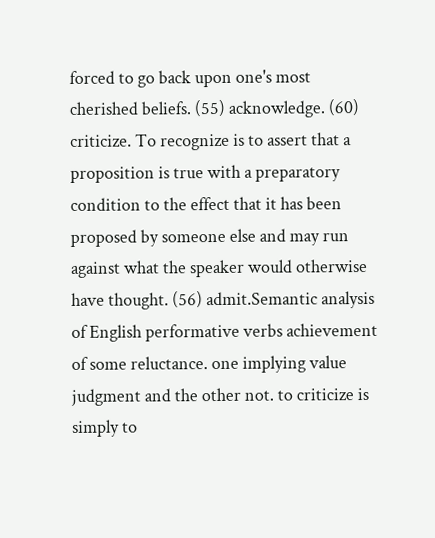forced to go back upon one's most cherished beliefs. (55) acknowledge. (60) criticize. To recognize is to assert that a proposition is true with a preparatory condition to the effect that it has been proposed by someone else and may run against what the speaker would otherwise have thought. (56) admit.Semantic analysis of English performative verbs achievement of some reluctance. one implying value judgment and the other not. to criticize is simply to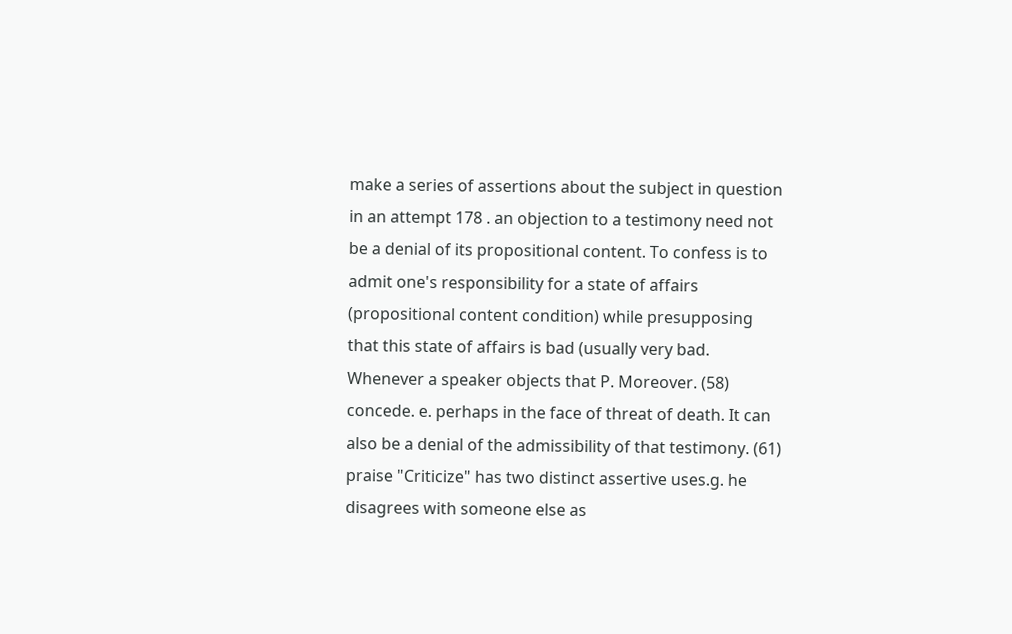make a series of assertions about the subject in question in an attempt 178 . an objection to a testimony need not be a denial of its propositional content. To confess is to admit one's responsibility for a state of affairs (propositional content condition) while presupposing that this state of affairs is bad (usually very bad. Whenever a speaker objects that P. Moreover. (58) concede. e. perhaps in the face of threat of death. It can also be a denial of the admissibility of that testimony. (61) praise "Criticize" has two distinct assertive uses.g. he disagrees with someone else as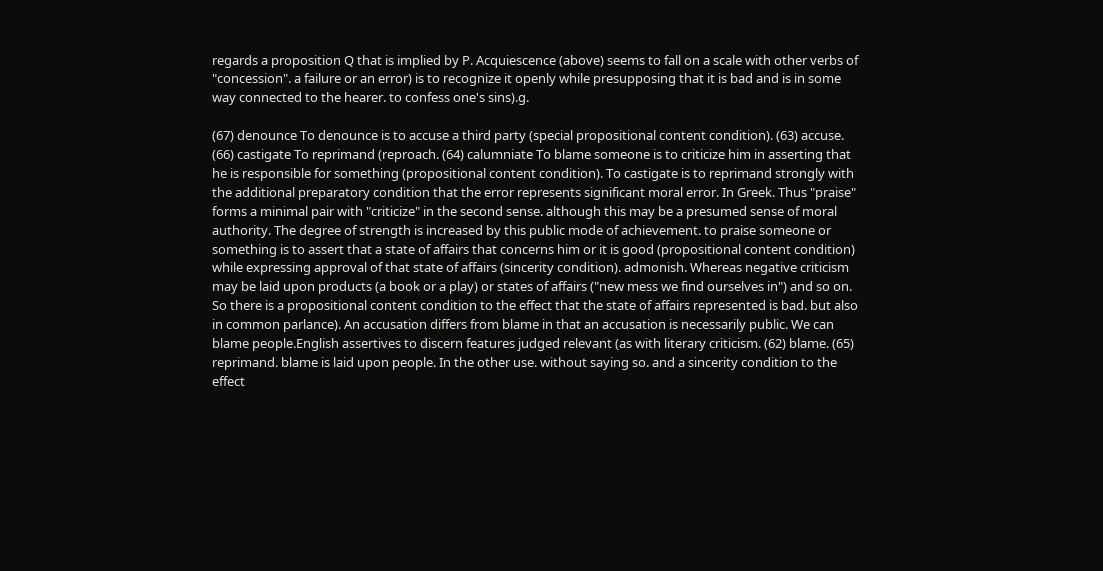regards a proposition Q that is implied by P. Acquiescence (above) seems to fall on a scale with other verbs of "concession". a failure or an error) is to recognize it openly while presupposing that it is bad and is in some way connected to the hearer. to confess one's sins).g.

(67) denounce To denounce is to accuse a third party (special propositional content condition). (63) accuse. (66) castigate To reprimand (reproach. (64) calumniate To blame someone is to criticize him in asserting that he is responsible for something (propositional content condition). To castigate is to reprimand strongly with the additional preparatory condition that the error represents significant moral error. In Greek. Thus "praise" forms a minimal pair with "criticize" in the second sense. although this may be a presumed sense of moral authority. The degree of strength is increased by this public mode of achievement. to praise someone or something is to assert that a state of affairs that concerns him or it is good (propositional content condition) while expressing approval of that state of affairs (sincerity condition). admonish. Whereas negative criticism may be laid upon products (a book or a play) or states of affairs ("new mess we find ourselves in") and so on. So there is a propositional content condition to the effect that the state of affairs represented is bad. but also in common parlance). An accusation differs from blame in that an accusation is necessarily public. We can blame people.English assertives to discern features judged relevant (as with literary criticism. (62) blame. (65) reprimand. blame is laid upon people. In the other use. without saying so. and a sincerity condition to the effect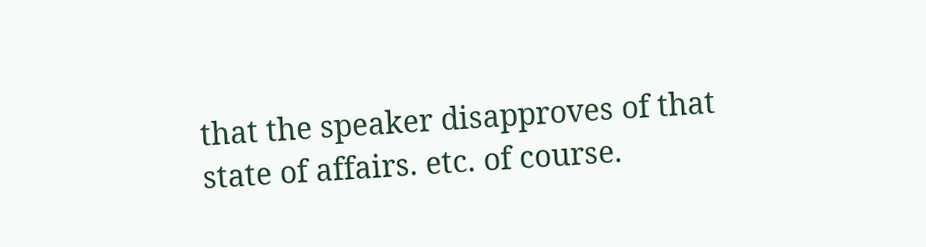that the speaker disapproves of that state of affairs. etc. of course.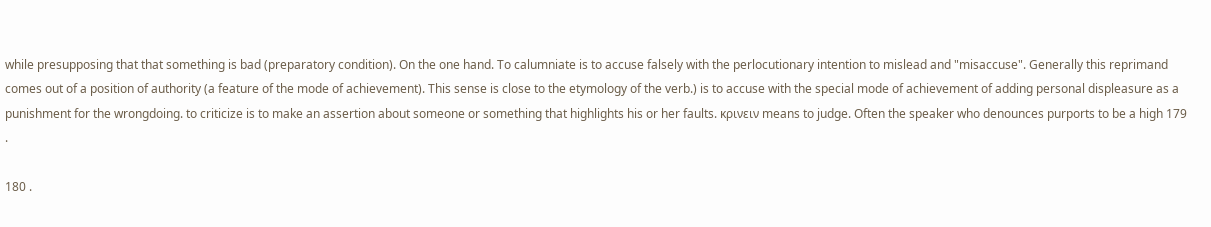while presupposing that that something is bad (preparatory condition). On the one hand. To calumniate is to accuse falsely with the perlocutionary intention to mislead and "misaccuse". Generally this reprimand comes out of a position of authority (a feature of the mode of achievement). This sense is close to the etymology of the verb.) is to accuse with the special mode of achievement of adding personal displeasure as a punishment for the wrongdoing. to criticize is to make an assertion about someone or something that highlights his or her faults. κρινειν means to judge. Often the speaker who denounces purports to be a high 179 .

180 .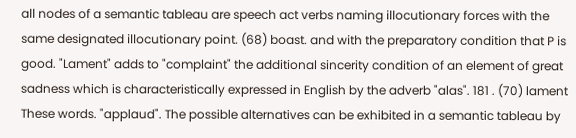all nodes of a semantic tableau are speech act verbs naming illocutionary forces with the same designated illocutionary point. (68) boast. and with the preparatory condition that P is good. "Lament" adds to "complaint" the additional sincerity condition of an element of great sadness which is characteristically expressed in English by the adverb "alas". 181 . (70) lament These words. "applaud". The possible alternatives can be exhibited in a semantic tableau by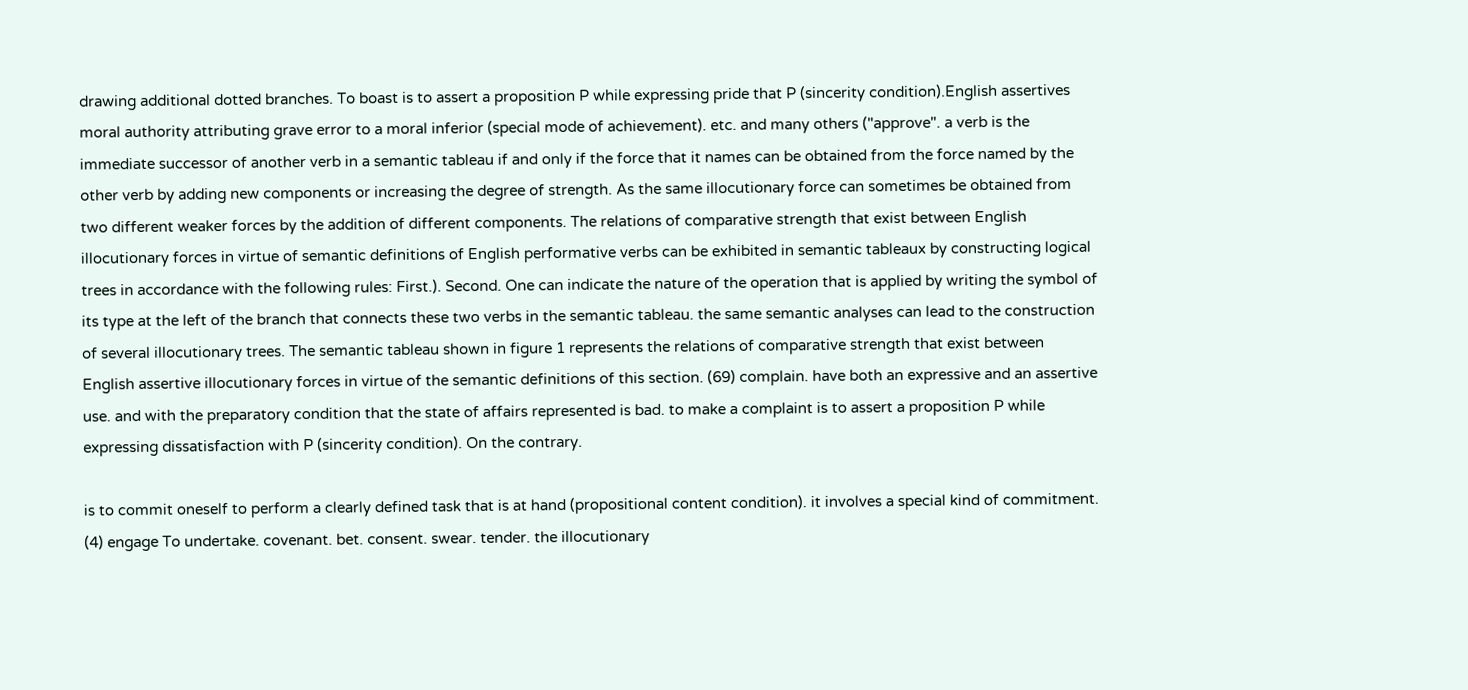drawing additional dotted branches. To boast is to assert a proposition P while expressing pride that P (sincerity condition).English assertives moral authority attributing grave error to a moral inferior (special mode of achievement). etc. and many others ("approve". a verb is the immediate successor of another verb in a semantic tableau if and only if the force that it names can be obtained from the force named by the other verb by adding new components or increasing the degree of strength. As the same illocutionary force can sometimes be obtained from two different weaker forces by the addition of different components. The relations of comparative strength that exist between English illocutionary forces in virtue of semantic definitions of English performative verbs can be exhibited in semantic tableaux by constructing logical trees in accordance with the following rules: First.). Second. One can indicate the nature of the operation that is applied by writing the symbol of its type at the left of the branch that connects these two verbs in the semantic tableau. the same semantic analyses can lead to the construction of several illocutionary trees. The semantic tableau shown in figure 1 represents the relations of comparative strength that exist between English assertive illocutionary forces in virtue of the semantic definitions of this section. (69) complain. have both an expressive and an assertive use. and with the preparatory condition that the state of affairs represented is bad. to make a complaint is to assert a proposition P while expressing dissatisfaction with P (sincerity condition). On the contrary.

is to commit oneself to perform a clearly defined task that is at hand (propositional content condition). it involves a special kind of commitment. (4) engage To undertake. covenant. bet. consent. swear. tender. the illocutionary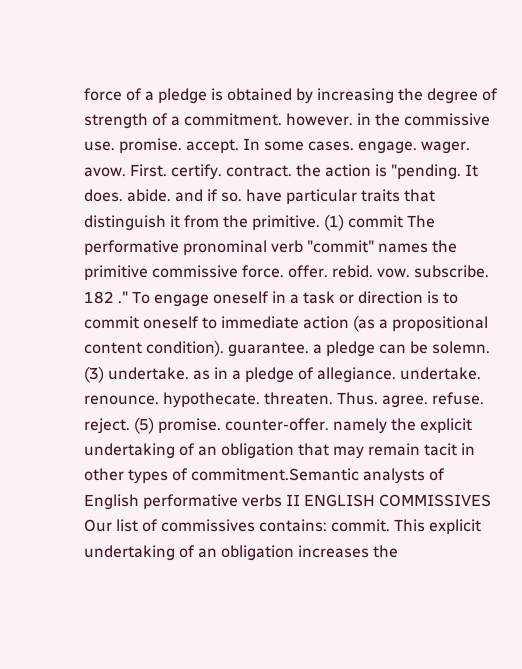force of a pledge is obtained by increasing the degree of strength of a commitment. however. in the commissive use. promise. accept. In some cases. engage. wager. avow. First. certify. contract. the action is "pending. It does. abide. and if so. have particular traits that distinguish it from the primitive. (1) commit The performative pronominal verb "commit" names the primitive commissive force. offer. rebid. vow. subscribe. 182 ." To engage oneself in a task or direction is to commit oneself to immediate action (as a propositional content condition). guarantee. a pledge can be solemn. (3) undertake. as in a pledge of allegiance. undertake. renounce. hypothecate. threaten. Thus. agree. refuse. reject. (5) promise. counter-offer. namely the explicit undertaking of an obligation that may remain tacit in other types of commitment.Semantic analysts of English performative verbs II ENGLISH COMMISSIVES Our list of commissives contains: commit. This explicit undertaking of an obligation increases the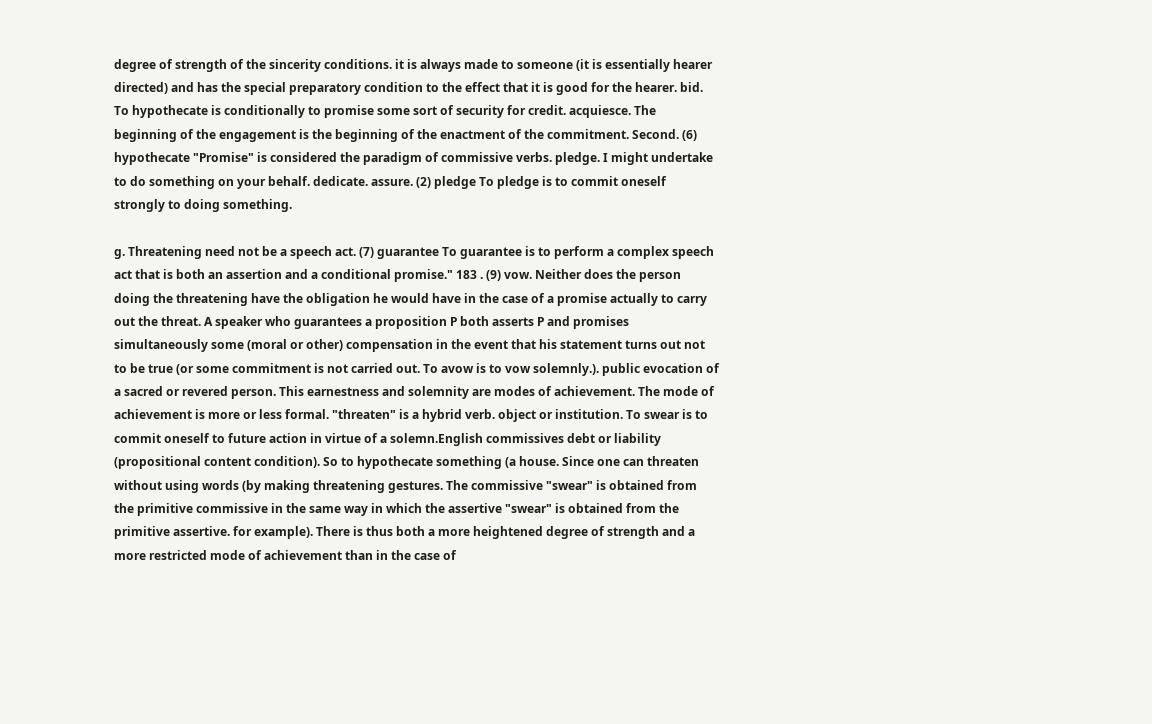degree of strength of the sincerity conditions. it is always made to someone (it is essentially hearer directed) and has the special preparatory condition to the effect that it is good for the hearer. bid. To hypothecate is conditionally to promise some sort of security for credit. acquiesce. The beginning of the engagement is the beginning of the enactment of the commitment. Second. (6) hypothecate "Promise" is considered the paradigm of commissive verbs. pledge. I might undertake to do something on your behalf. dedicate. assure. (2) pledge To pledge is to commit oneself strongly to doing something.

g. Threatening need not be a speech act. (7) guarantee To guarantee is to perform a complex speech act that is both an assertion and a conditional promise." 183 . (9) vow. Neither does the person doing the threatening have the obligation he would have in the case of a promise actually to carry out the threat. A speaker who guarantees a proposition P both asserts P and promises simultaneously some (moral or other) compensation in the event that his statement turns out not to be true (or some commitment is not carried out. To avow is to vow solemnly.). public evocation of a sacred or revered person. This earnestness and solemnity are modes of achievement. The mode of achievement is more or less formal. "threaten" is a hybrid verb. object or institution. To swear is to commit oneself to future action in virtue of a solemn.English commissives debt or liability (propositional content condition). So to hypothecate something (a house. Since one can threaten without using words (by making threatening gestures. The commissive "swear" is obtained from the primitive commissive in the same way in which the assertive "swear" is obtained from the primitive assertive. for example). There is thus both a more heightened degree of strength and a more restricted mode of achievement than in the case of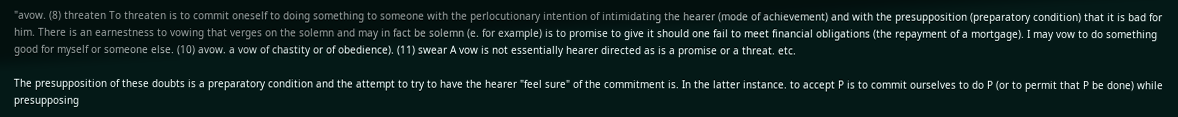"avow. (8) threaten To threaten is to commit oneself to doing something to someone with the perlocutionary intention of intimidating the hearer (mode of achievement) and with the presupposition (preparatory condition) that it is bad for him. There is an earnestness to vowing that verges on the solemn and may in fact be solemn (e. for example) is to promise to give it should one fail to meet financial obligations (the repayment of a mortgage). I may vow to do something good for myself or someone else. (10) avow. a vow of chastity or of obedience). (11) swear A vow is not essentially hearer directed as is a promise or a threat. etc.

The presupposition of these doubts is a preparatory condition and the attempt to try to have the hearer "feel sure" of the commitment is. In the latter instance. to accept P is to commit ourselves to do P (or to permit that P be done) while presupposing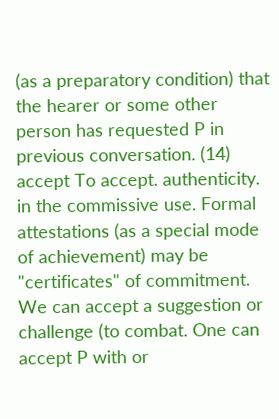(as a preparatory condition) that the hearer or some other person has requested P in previous conversation. (14) accept To accept. authenticity. in the commissive use. Formal attestations (as a special mode of achievement) may be "certificates" of commitment. We can accept a suggestion or challenge (to combat. One can accept P with or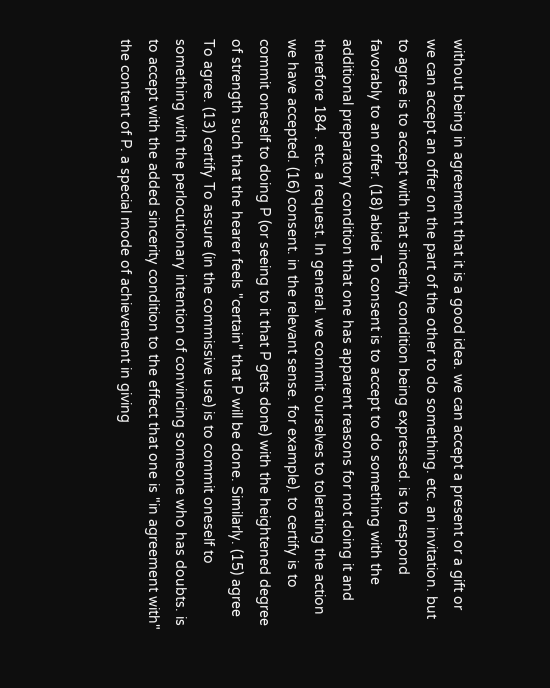without being in agreement that it is a good idea. we can accept a present or a gift or we can accept an offer on the part of the other to do something. etc. an invitation. but to agree is to accept with that sincerity condition being expressed. is to respond favorably to an offer. (18) abide To consent is to accept to do something with the additional preparatory condition that one has apparent reasons for not doing it and therefore 184 . etc. a request. In general. we commit ourselves to tolerating the action we have accepted. (16) consent. in the relevant sense. for example). to certify is to commit oneself to doing P (or seeing to it that P gets done) with the heightened degree of strength such that the hearer feels "certain" that P will be done. Similarly. (15) agree To agree. (13) certify To assure (in the commissive use) is to commit oneself to something with the perlocutionary intention of convincing someone who has doubts. is to accept with the added sincerity condition to the effect that one is "in agreement with" the content of P. a special mode of achievement in giving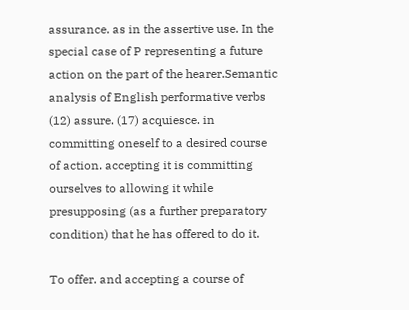assurance. as in the assertive use. In the special case of P representing a future action on the part of the hearer.Semantic analysis of English performative verbs (12) assure. (17) acquiesce. in committing oneself to a desired course of action. accepting it is committing ourselves to allowing it while presupposing (as a further preparatory condition) that he has offered to do it.

To offer. and accepting a course of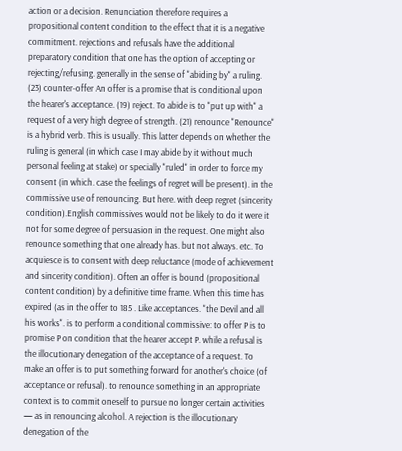action or a decision. Renunciation therefore requires a propositional content condition to the effect that it is a negative commitment. rejections and refusals have the additional preparatory condition that one has the option of accepting or rejecting/refusing. generally in the sense of "abiding by" a ruling. (23) counter-offer An offer is a promise that is conditional upon the hearer's acceptance. (19) reject. To abide is to "put up with" a request of a very high degree of strength. (21) renounce "Renounce" is a hybrid verb. This is usually. This latter depends on whether the ruling is general (in which case I may abide by it without much personal feeling at stake) or specially "ruled" in order to force my consent (in which. case the feelings of regret will be present). in the commissive use of renouncing. But here. with deep regret (sincerity condition).English commissives would not be likely to do it were it not for some degree of persuasion in the request. One might also renounce something that one already has. but not always. etc. To acquiesce is to consent with deep reluctance (mode of achievement and sincerity condition). Often an offer is bound (propositional content condition) by a definitive time frame. When this time has expired (as in the offer to 185 . Like acceptances. "the Devil and all his works". is to perform a conditional commissive: to offer P is to promise P on condition that the hearer accept P. while a refusal is the illocutionary denegation of the acceptance of a request. To make an offer is to put something forward for another's choice (of acceptance or refusal). to renounce something in an appropriate context is to commit oneself to pursue no longer certain activities — as in renouncing alcohol. A rejection is the illocutionary denegation of the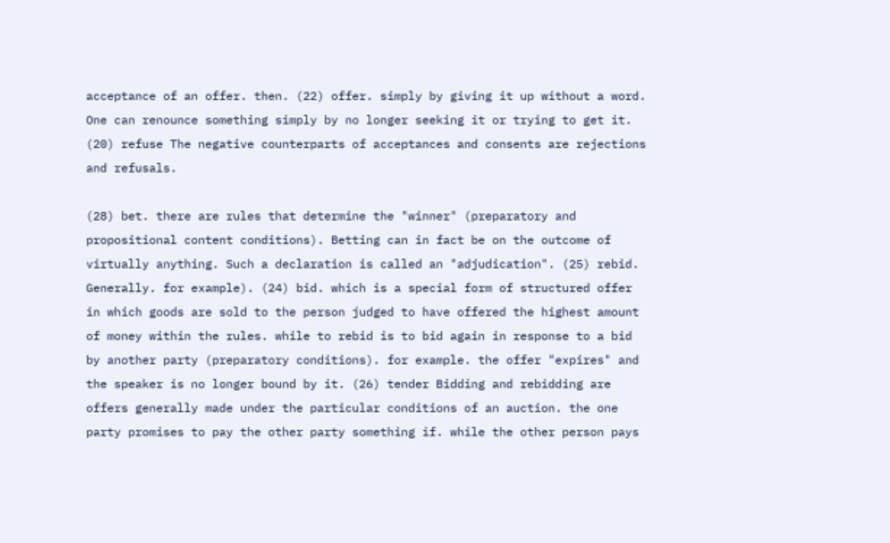acceptance of an offer. then. (22) offer. simply by giving it up without a word. One can renounce something simply by no longer seeking it or trying to get it. (20) refuse The negative counterparts of acceptances and consents are rejections and refusals.

(28) bet. there are rules that determine the "winner" (preparatory and propositional content conditions). Betting can in fact be on the outcome of virtually anything. Such a declaration is called an "adjudication". (25) rebid. Generally. for example). (24) bid. which is a special form of structured offer in which goods are sold to the person judged to have offered the highest amount of money within the rules. while to rebid is to bid again in response to a bid by another party (preparatory conditions). for example. the offer "expires" and the speaker is no longer bound by it. (26) tender Bidding and rebidding are offers generally made under the particular conditions of an auction. the one party promises to pay the other party something if. while the other person pays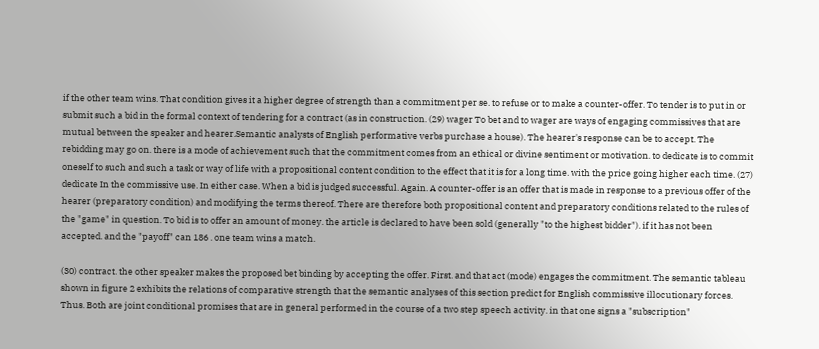if the other team wins. That condition gives it a higher degree of strength than a commitment per se. to refuse or to make a counter-offer. To tender is to put in or submit such a bid in the formal context of tendering for a contract (as in construction. (29) wager To bet and to wager are ways of engaging commissives that are mutual between the speaker and hearer.Semantic analysts of English performative verbs purchase a house). The hearer's response can be to accept. The rebidding may go on. there is a mode of achievement such that the commitment comes from an ethical or divine sentiment or motivation. to dedicate is to commit oneself to such and such a task or way of life with a propositional content condition to the effect that it is for a long time. with the price going higher each time. (27) dedicate In the commissive use. In either case. When a bid is judged successful. Again. A counter-offer is an offer that is made in response to a previous offer of the hearer (preparatory condition) and modifying the terms thereof. There are therefore both propositional content and preparatory conditions related to the rules of the "game" in question. To bid is to offer an amount of money. the article is declared to have been sold (generally "to the highest bidder"). if it has not been accepted. and the "payoff" can 186 . one team wins a match.

(30) contract. the other speaker makes the proposed bet binding by accepting the offer. First. and that act (mode) engages the commitment. The semantic tableau shown in figure 2 exhibits the relations of comparative strength that the semantic analyses of this section predict for English commissive illocutionary forces. Thus. Both are joint conditional promises that are in general performed in the course of a two step speech activity. in that one signs a "subscription"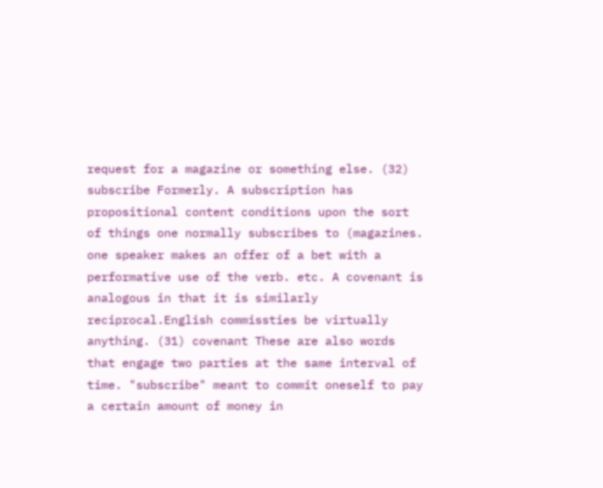request for a magazine or something else. (32) subscribe Formerly. A subscription has propositional content conditions upon the sort of things one normally subscribes to (magazines. one speaker makes an offer of a bet with a performative use of the verb. etc. A covenant is analogous in that it is similarly reciprocal.English commissties be virtually anything. (31) covenant These are also words that engage two parties at the same interval of time. "subscribe" meant to commit oneself to pay a certain amount of money in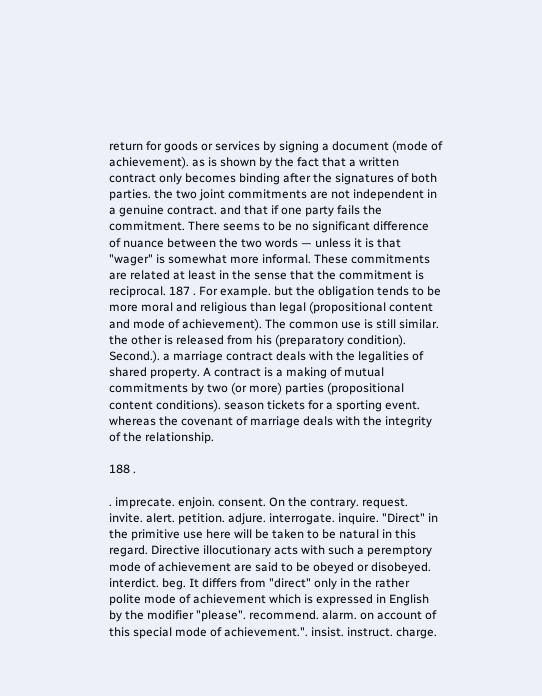return for goods or services by signing a document (mode of achievement). as is shown by the fact that a written contract only becomes binding after the signatures of both parties. the two joint commitments are not independent in a genuine contract. and that if one party fails the commitment. There seems to be no significant difference of nuance between the two words — unless it is that "wager" is somewhat more informal. These commitments are related at least in the sense that the commitment is reciprocal. 187 . For example. but the obligation tends to be more moral and religious than legal (propositional content and mode of achievement). The common use is still similar. the other is released from his (preparatory condition). Second.). a marriage contract deals with the legalities of shared property. A contract is a making of mutual commitments by two (or more) parties (propositional content conditions). season tickets for a sporting event. whereas the covenant of marriage deals with the integrity of the relationship.

188 .

. imprecate. enjoin. consent. On the contrary. request. invite. alert. petition. adjure. interrogate. inquire. "Direct" in the primitive use here will be taken to be natural in this regard. Directive illocutionary acts with such a peremptory mode of achievement are said to be obeyed or disobeyed. interdict. beg. It differs from "direct" only in the rather polite mode of achievement which is expressed in English by the modifier "please". recommend. alarm. on account of this special mode of achievement.". insist. instruct. charge.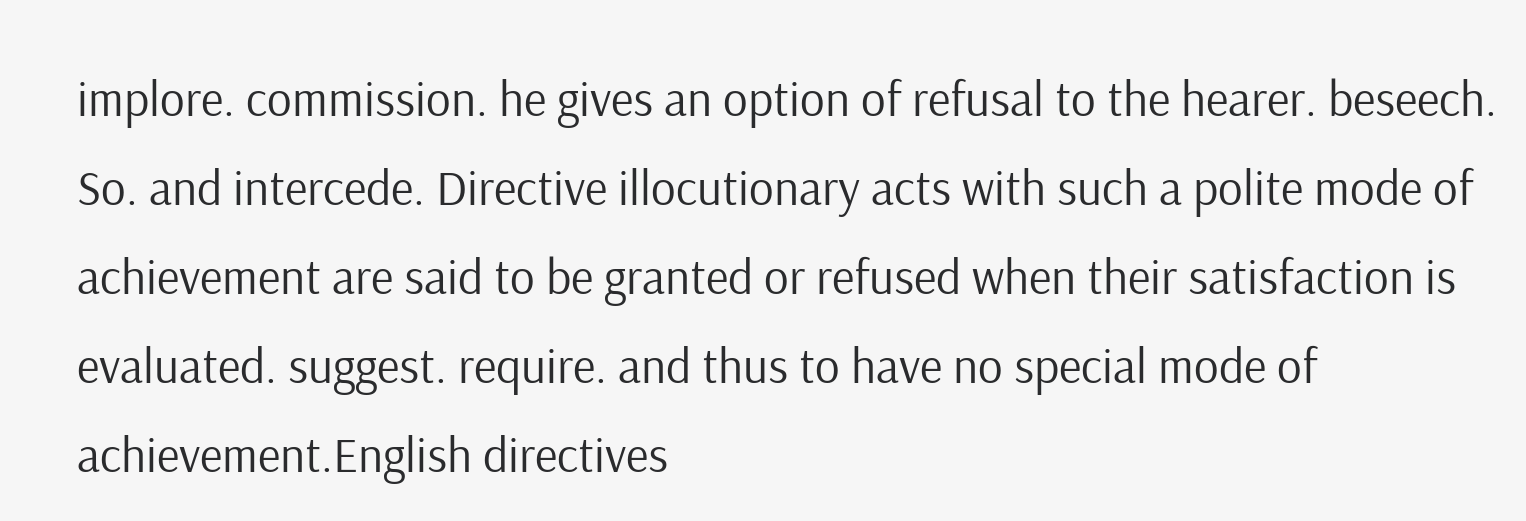implore. commission. he gives an option of refusal to the hearer. beseech. So. and intercede. Directive illocutionary acts with such a polite mode of achievement are said to be granted or refused when their satisfaction is evaluated. suggest. require. and thus to have no special mode of achievement.English directives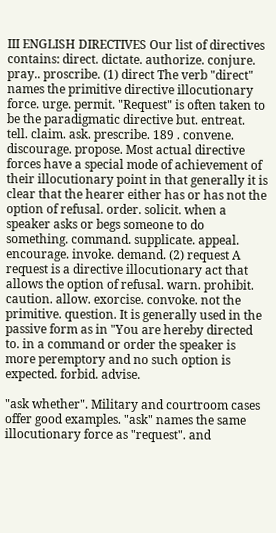III ENGLISH DIRECTIVES Our list of directives contains: direct. dictate. authorize. conjure. pray.. proscribe. (1) direct The verb "direct" names the primitive directive illocutionary force. urge. permit. "Request" is often taken to be the paradigmatic directive but. entreat. tell. claim. ask. prescribe. 189 . convene. discourage. propose. Most actual directive forces have a special mode of achievement of their illocutionary point in that generally it is clear that the hearer either has or has not the option of refusal. order. solicit. when a speaker asks or begs someone to do something. command. supplicate. appeal. encourage. invoke. demand. (2) request A request is a directive illocutionary act that allows the option of refusal. warn. prohibit. caution. allow. exorcise. convoke. not the primitive. question. It is generally used in the passive form as in "You are hereby directed to. in a command or order the speaker is more peremptory and no such option is expected. forbid. advise.

"ask whether". Military and courtroom cases offer good examples. "ask" names the same illocutionary force as "request". and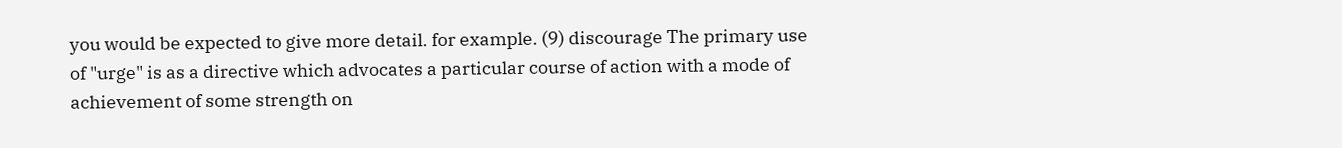you would be expected to give more detail. for example. (9) discourage The primary use of "urge" is as a directive which advocates a particular course of action with a mode of achievement of some strength on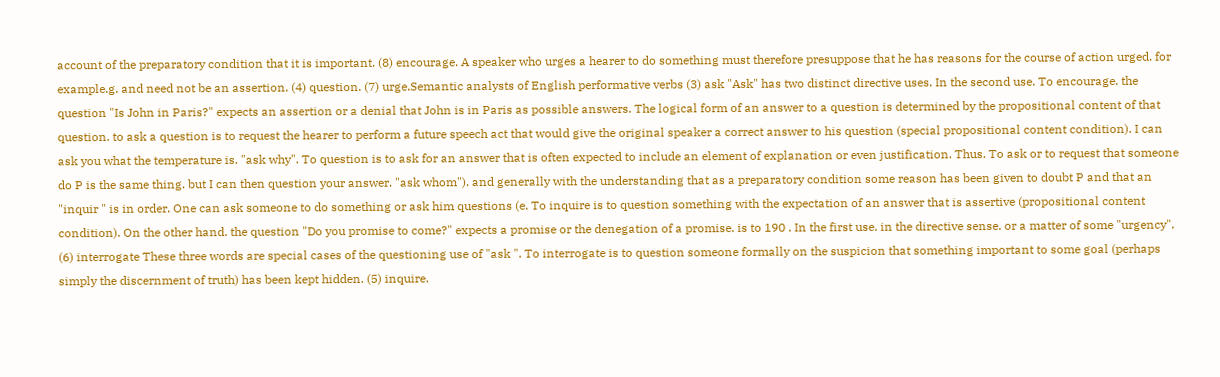account of the preparatory condition that it is important. (8) encourage. A speaker who urges a hearer to do something must therefore presuppose that he has reasons for the course of action urged. for example.g. and need not be an assertion. (4) question. (7) urge.Semantic analysts of English performative verbs (3) ask "Ask" has two distinct directive uses. In the second use. To encourage. the question "Is John in Paris?" expects an assertion or a denial that John is in Paris as possible answers. The logical form of an answer to a question is determined by the propositional content of that question. to ask a question is to request the hearer to perform a future speech act that would give the original speaker a correct answer to his question (special propositional content condition). I can ask you what the temperature is. "ask why". To question is to ask for an answer that is often expected to include an element of explanation or even justification. Thus. To ask or to request that someone do P is the same thing. but I can then question your answer. "ask whom"). and generally with the understanding that as a preparatory condition some reason has been given to doubt P and that an "inquir " is in order. One can ask someone to do something or ask him questions (e. To inquire is to question something with the expectation of an answer that is assertive (propositional content condition). On the other hand. the question "Do you promise to come?" expects a promise or the denegation of a promise. is to 190 . In the first use. in the directive sense. or a matter of some "urgency". (6) interrogate These three words are special cases of the questioning use of "ask ". To interrogate is to question someone formally on the suspicion that something important to some goal (perhaps simply the discernment of truth) has been kept hidden. (5) inquire.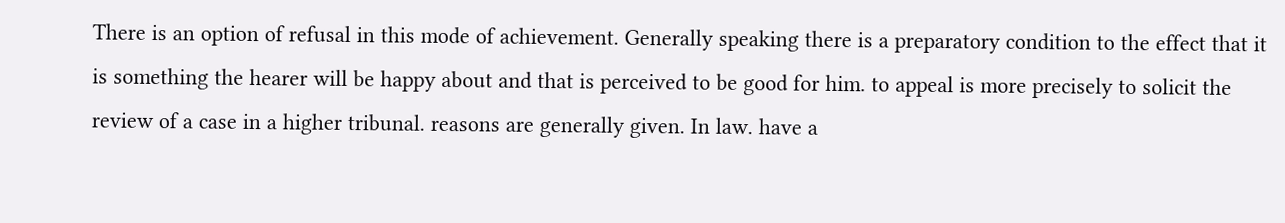There is an option of refusal in this mode of achievement. Generally speaking there is a preparatory condition to the effect that it is something the hearer will be happy about and that is perceived to be good for him. to appeal is more precisely to solicit the review of a case in a higher tribunal. reasons are generally given. In law. have a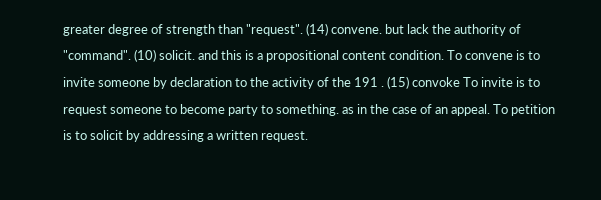greater degree of strength than "request". (14) convene. but lack the authority of "command". (10) solicit. and this is a propositional content condition. To convene is to invite someone by declaration to the activity of the 191 . (15) convoke To invite is to request someone to become party to something. as in the case of an appeal. To petition is to solicit by addressing a written request.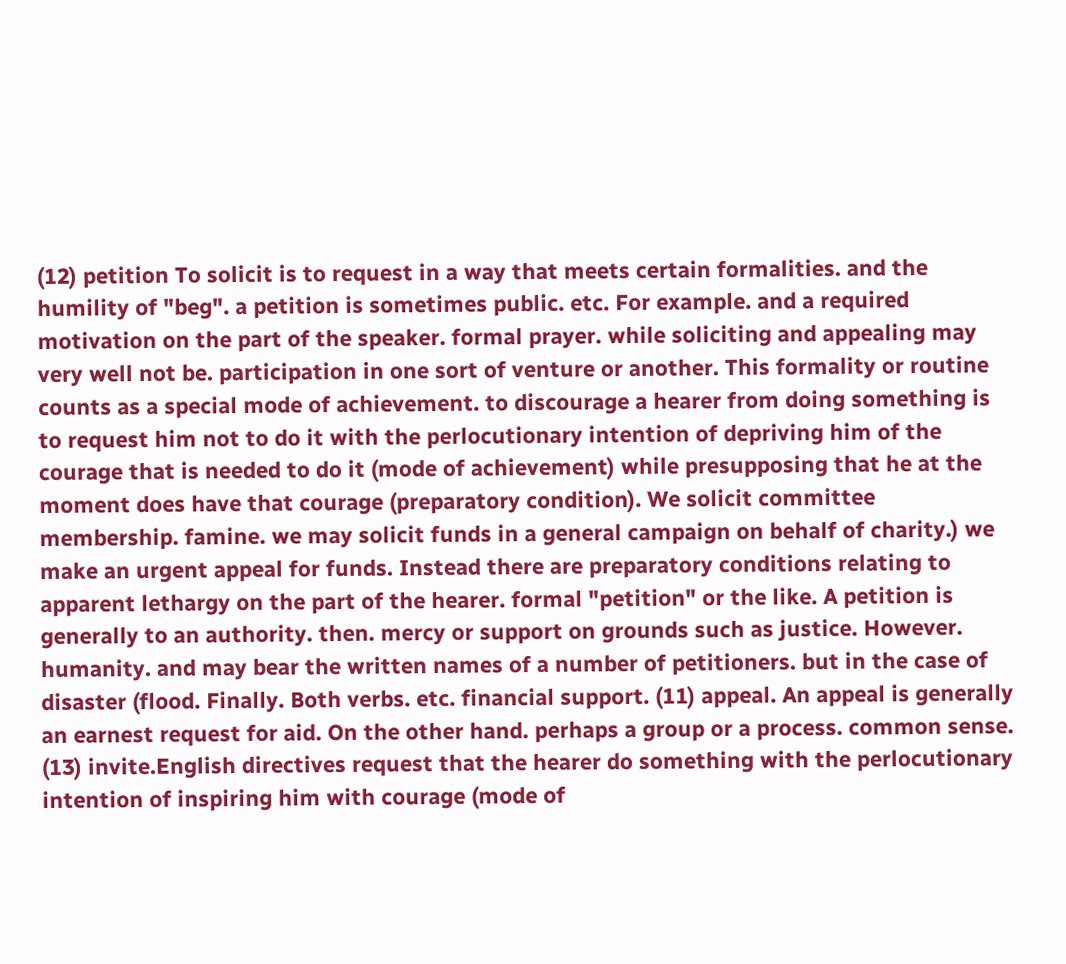(12) petition To solicit is to request in a way that meets certain formalities. and the humility of "beg". a petition is sometimes public. etc. For example. and a required motivation on the part of the speaker. formal prayer. while soliciting and appealing may very well not be. participation in one sort of venture or another. This formality or routine counts as a special mode of achievement. to discourage a hearer from doing something is to request him not to do it with the perlocutionary intention of depriving him of the courage that is needed to do it (mode of achievement) while presupposing that he at the moment does have that courage (preparatory condition). We solicit committee membership. famine. we may solicit funds in a general campaign on behalf of charity.) we make an urgent appeal for funds. Instead there are preparatory conditions relating to apparent lethargy on the part of the hearer. formal "petition" or the like. A petition is generally to an authority. then. mercy or support on grounds such as justice. However. humanity. and may bear the written names of a number of petitioners. but in the case of disaster (flood. Finally. Both verbs. etc. financial support. (11) appeal. An appeal is generally an earnest request for aid. On the other hand. perhaps a group or a process. common sense. (13) invite.English directives request that the hearer do something with the perlocutionary intention of inspiring him with courage (mode of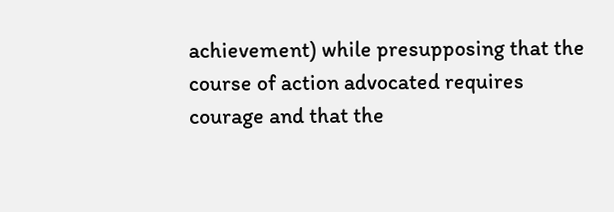achievement) while presupposing that the course of action advocated requires courage and that the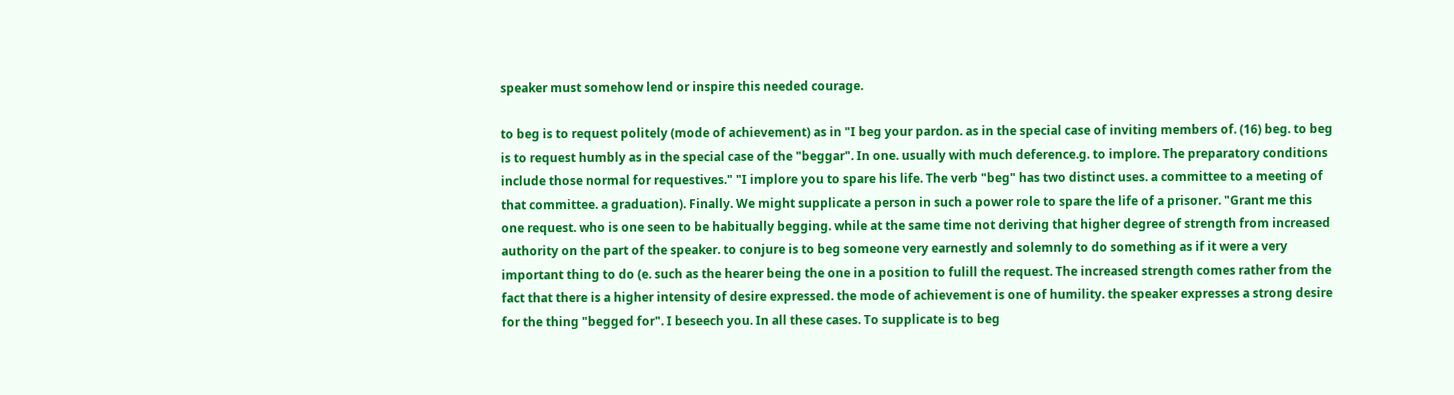speaker must somehow lend or inspire this needed courage.

to beg is to request politely (mode of achievement) as in "I beg your pardon. as in the special case of inviting members of. (16) beg. to beg is to request humbly as in the special case of the "beggar". In one. usually with much deference.g. to implore. The preparatory conditions include those normal for requestives." "I implore you to spare his life. The verb "beg" has two distinct uses. a committee to a meeting of that committee. a graduation). Finally. We might supplicate a person in such a power role to spare the life of a prisoner. "Grant me this one request. who is one seen to be habitually begging. while at the same time not deriving that higher degree of strength from increased authority on the part of the speaker. to conjure is to beg someone very earnestly and solemnly to do something as if it were a very important thing to do (e. such as the hearer being the one in a position to fulill the request. The increased strength comes rather from the fact that there is a higher intensity of desire expressed. the mode of achievement is one of humility. the speaker expresses a strong desire for the thing "begged for". I beseech you. In all these cases. To supplicate is to beg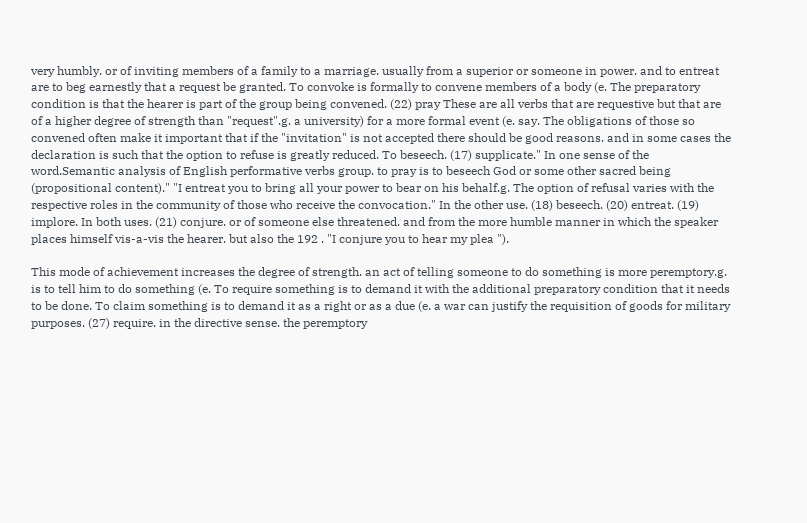very humbly. or of inviting members of a family to a marriage. usually from a superior or someone in power. and to entreat are to beg earnestly that a request be granted. To convoke is formally to convene members of a body (e. The preparatory condition is that the hearer is part of the group being convened. (22) pray These are all verbs that are requestive but that are of a higher degree of strength than "request".g. a university) for a more formal event (e. say. The obligations of those so convened often make it important that if the "invitation" is not accepted there should be good reasons. and in some cases the declaration is such that the option to refuse is greatly reduced. To beseech. (17) supplicate." In one sense of the word.Semantic analysis of English performative verbs group. to pray is to beseech God or some other sacred being (propositional content)." "I entreat you to bring all your power to bear on his behalf.g. The option of refusal varies with the respective roles in the community of those who receive the convocation." In the other use. (18) beseech. (20) entreat. (19) implore. In both uses. (21) conjure. or of someone else threatened. and from the more humble manner in which the speaker places himself vis-a-vis the hearer. but also the 192 . "I conjure you to hear my plea ").

This mode of achievement increases the degree of strength. an act of telling someone to do something is more peremptory.g. is to tell him to do something (e. To require something is to demand it with the additional preparatory condition that it needs to be done. To claim something is to demand it as a right or as a due (e. a war can justify the requisition of goods for military purposes. (27) require. in the directive sense. the peremptory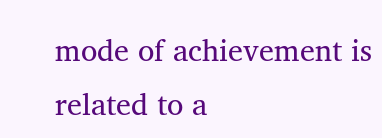mode of achievement is related to a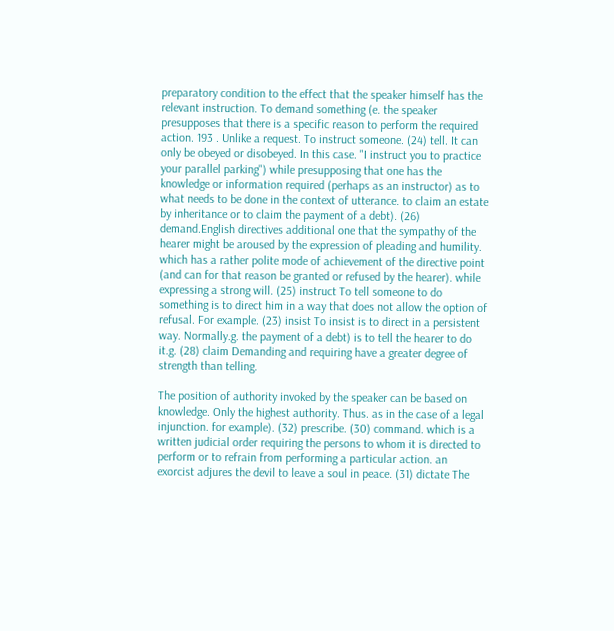preparatory condition to the effect that the speaker himself has the relevant instruction. To demand something (e. the speaker presupposes that there is a specific reason to perform the required action. 193 . Unlike a request. To instruct someone. (24) tell. It can only be obeyed or disobeyed. In this case. "I instruct you to practice your parallel parking") while presupposing that one has the knowledge or information required (perhaps as an instructor) as to what needs to be done in the context of utterance. to claim an estate by inheritance or to claim the payment of a debt). (26) demand.English directives additional one that the sympathy of the hearer might be aroused by the expression of pleading and humility. which has a rather polite mode of achievement of the directive point (and can for that reason be granted or refused by the hearer). while expressing a strong will. (25) instruct To tell someone to do something is to direct him in a way that does not allow the option of refusal. For example. (23) insist To insist is to direct in a persistent way. Normally.g. the payment of a debt) is to tell the hearer to do it.g. (28) claim Demanding and requiring have a greater degree of strength than telling.

The position of authority invoked by the speaker can be based on knowledge. Only the highest authority. Thus. as in the case of a legal injunction. for example). (32) prescribe. (30) command. which is a written judicial order requiring the persons to whom it is directed to perform or to refrain from performing a particular action. an exorcist adjures the devil to leave a soul in peace. (31) dictate The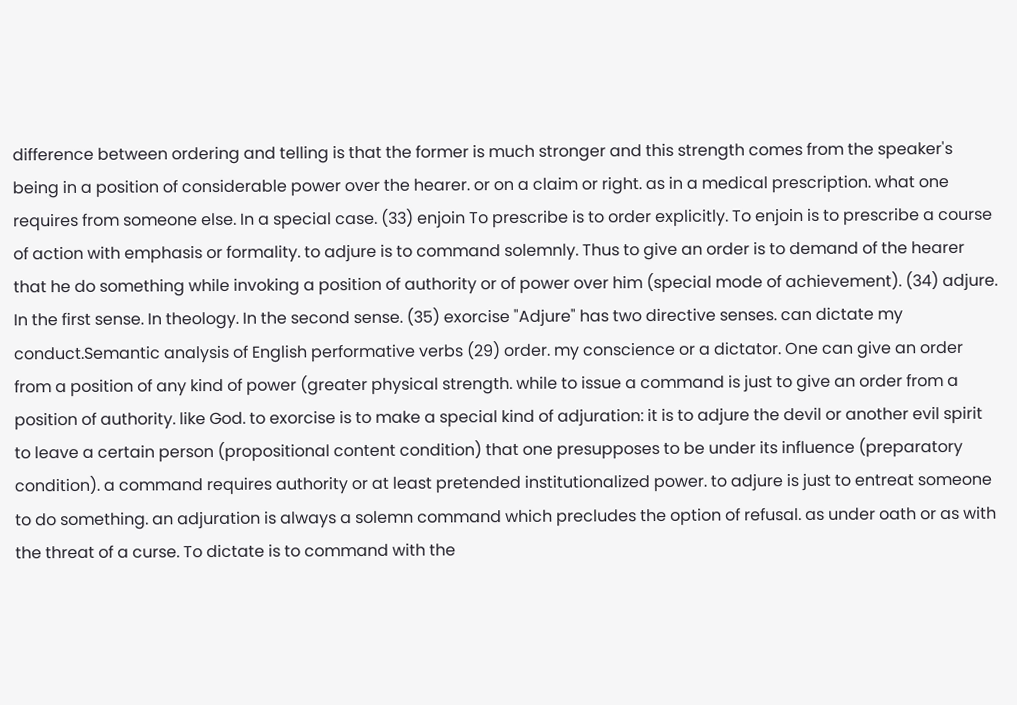difference between ordering and telling is that the former is much stronger and this strength comes from the speaker's being in a position of considerable power over the hearer. or on a claim or right. as in a medical prescription. what one requires from someone else. In a special case. (33) enjoin To prescribe is to order explicitly. To enjoin is to prescribe a course of action with emphasis or formality. to adjure is to command solemnly. Thus to give an order is to demand of the hearer that he do something while invoking a position of authority or of power over him (special mode of achievement). (34) adjure. In the first sense. In theology. In the second sense. (35) exorcise "Adjure" has two directive senses. can dictate my conduct.Semantic analysis of English performative verbs (29) order. my conscience or a dictator. One can give an order from a position of any kind of power (greater physical strength. while to issue a command is just to give an order from a position of authority. like God. to exorcise is to make a special kind of adjuration: it is to adjure the devil or another evil spirit to leave a certain person (propositional content condition) that one presupposes to be under its influence (preparatory condition). a command requires authority or at least pretended institutionalized power. to adjure is just to entreat someone to do something. an adjuration is always a solemn command which precludes the option of refusal. as under oath or as with the threat of a curse. To dictate is to command with the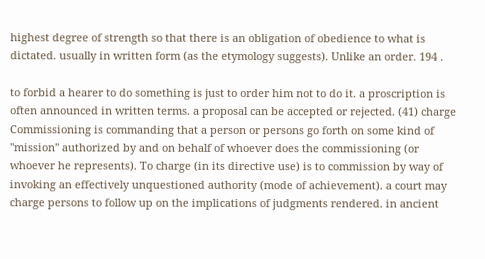highest degree of strength so that there is an obligation of obedience to what is dictated. usually in written form (as the etymology suggests). Unlike an order. 194 .

to forbid a hearer to do something is just to order him not to do it. a proscription is often announced in written terms. a proposal can be accepted or rejected. (41) charge Commissioning is commanding that a person or persons go forth on some kind of "mission" authorized by and on behalf of whoever does the commissioning (or whoever he represents). To charge (in its directive use) is to commission by way of invoking an effectively unquestioned authority (mode of achievement). a court may charge persons to follow up on the implications of judgments rendered. in ancient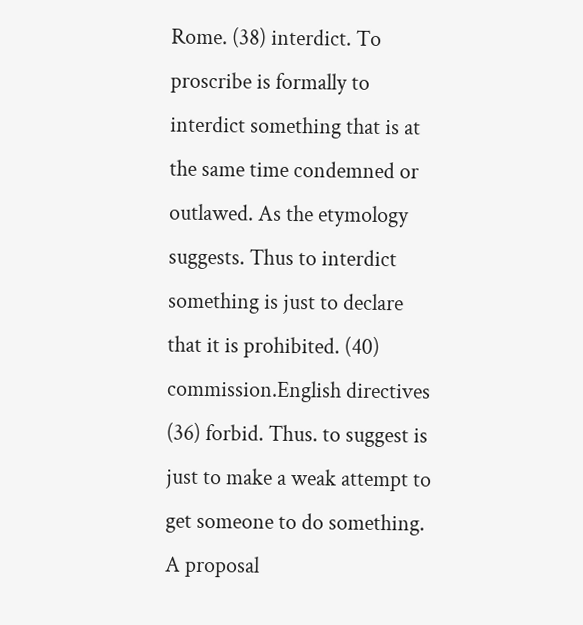Rome. (38) interdict. To proscribe is formally to interdict something that is at the same time condemned or outlawed. As the etymology suggests. Thus to interdict something is just to declare that it is prohibited. (40) commission.English directives (36) forbid. Thus. to suggest is just to make a weak attempt to get someone to do something. A proposal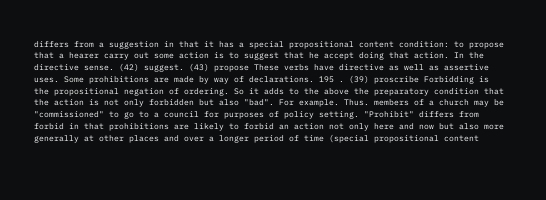differs from a suggestion in that it has a special propositional content condition: to propose that a hearer carry out some action is to suggest that he accept doing that action. In the directive sense. (42) suggest. (43) propose These verbs have directive as well as assertive uses. Some prohibitions are made by way of declarations. 195 . (39) proscribe Forbidding is the propositional negation of ordering. So it adds to the above the preparatory condition that the action is not only forbidden but also "bad". For example. Thus. members of a church may be "commissioned" to go to a council for purposes of policy setting. "Prohibit" differs from forbid in that prohibitions are likely to forbid an action not only here and now but also more generally at other places and over a longer period of time (special propositional content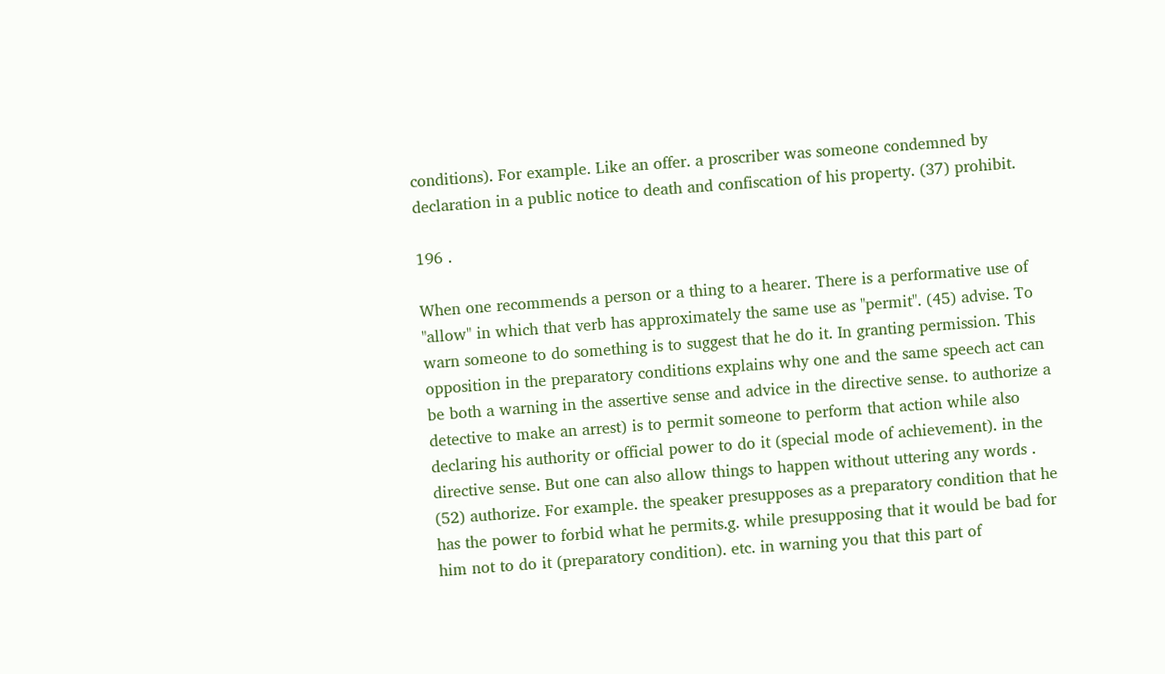conditions). For example. Like an offer. a proscriber was someone condemned by declaration in a public notice to death and confiscation of his property. (37) prohibit.

196 .

When one recommends a person or a thing to a hearer. There is a performative use of "allow" in which that verb has approximately the same use as "permit". (45) advise. To warn someone to do something is to suggest that he do it. In granting permission. This opposition in the preparatory conditions explains why one and the same speech act can be both a warning in the assertive sense and advice in the directive sense. to authorize a detective to make an arrest) is to permit someone to perform that action while also declaring his authority or official power to do it (special mode of achievement). in the directive sense. But one can also allow things to happen without uttering any words . (52) authorize. For example. the speaker presupposes as a preparatory condition that he has the power to forbid what he permits.g. while presupposing that it would be bad for him not to do it (preparatory condition). etc. in warning you that this part of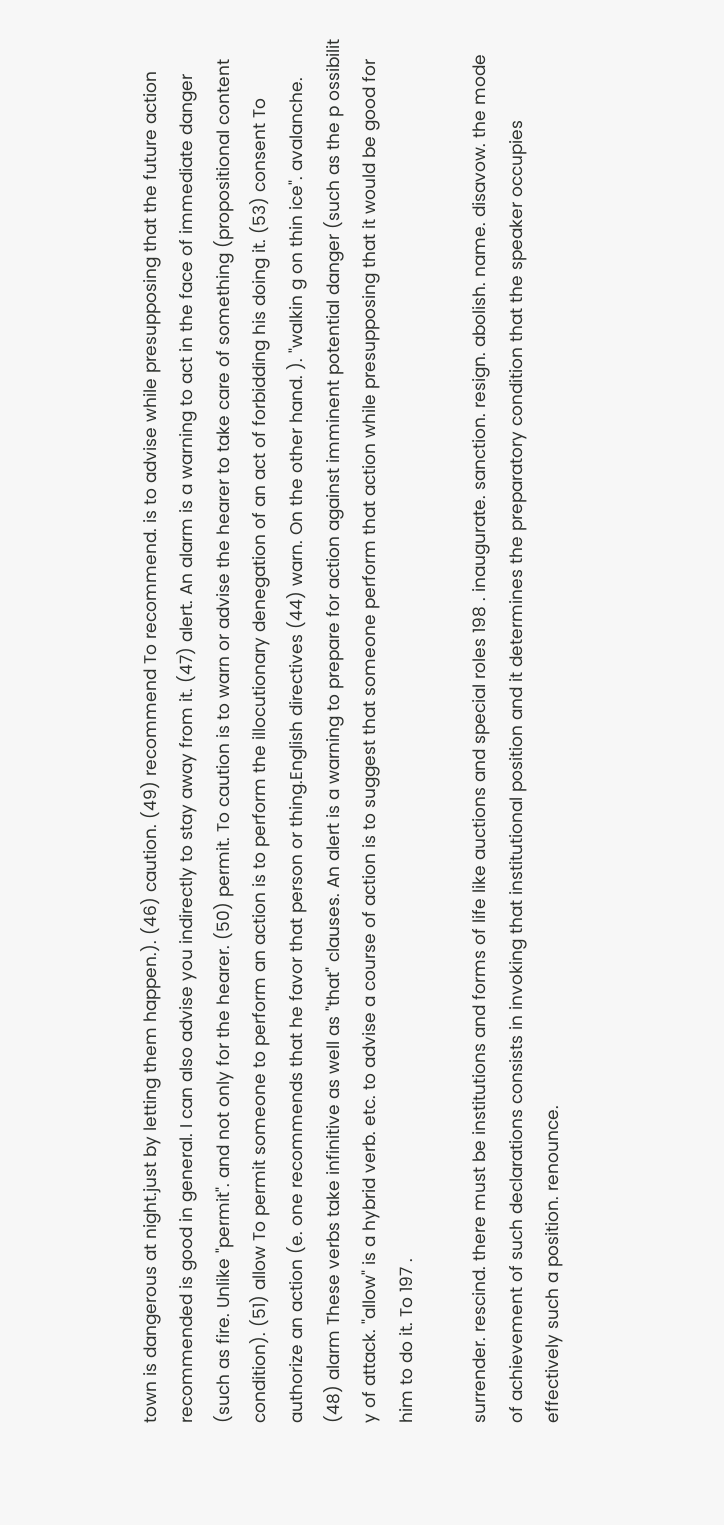town is dangerous at night.just by letting them happen.). (46) caution. (49) recommend To recommend. is to advise while presupposing that the future action recommended is good in general. I can also advise you indirectly to stay away from it. (47) alert. An alarm is a warning to act in the face of immediate danger (such as fire. Unlike "permit". and not only for the hearer. (50) permit. To caution is to warn or advise the hearer to take care of something (propositional content condition). (51) allow To permit someone to perform an action is to perform the illocutionary denegation of an act of forbidding his doing it. (53) consent To authorize an action (e. one recommends that he favor that person or thing.English directives (44) warn. On the other hand. ). "walkin g on thin ice". avalanche. (48) alarm These verbs take infinitive as well as "that" clauses. An alert is a warning to prepare for action against imminent potential danger (such as the p ossibilit y of attack. "allow" is a hybrid verb. etc. to advise a course of action is to suggest that someone perform that action while presupposing that it would be good for him to do it. To 197 .

surrender. rescind. there must be institutions and forms of life like auctions and special roles 198 . inaugurate. sanction. resign. abolish. name. disavow. the mode of achievement of such declarations consists in invoking that institutional position and it determines the preparatory condition that the speaker occupies effectively such a position. renounce.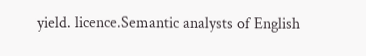yield. licence.Semantic analysts of English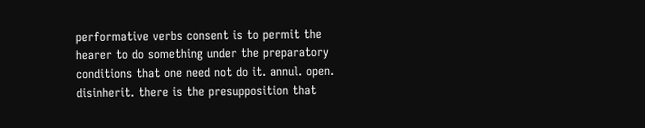performative verbs consent is to permit the hearer to do something under the preparatory conditions that one need not do it. annul. open. disinherit. there is the presupposition that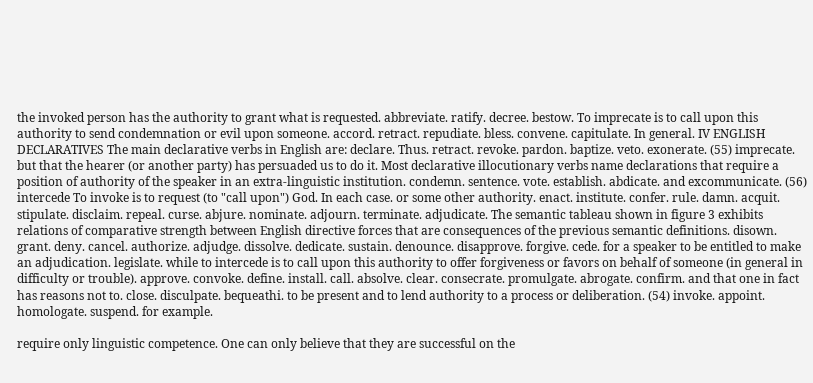the invoked person has the authority to grant what is requested. abbreviate. ratify. decree. bestow. To imprecate is to call upon this authority to send condemnation or evil upon someone. accord. retract. repudiate. bless. convene. capitulate. In general. IV ENGLISH DECLARATIVES The main declarative verbs in English are: declare. Thus. retract. revoke. pardon. baptize. veto. exonerate. (55) imprecate. but that the hearer (or another party) has persuaded us to do it. Most declarative illocutionary verbs name declarations that require a position of authority of the speaker in an extra-linguistic institution. condemn. sentence. vote. establish. abdicate. and excommunicate. (56) intercede To invoke is to request (to "call upon") God. In each case. or some other authority. enact. institute. confer. rule. damn. acquit. stipulate. disclaim. repeal. curse. abjure. nominate. adjourn. terminate. adjudicate. The semantic tableau shown in figure 3 exhibits relations of comparative strength between English directive forces that are consequences of the previous semantic definitions. disown. grant. deny. cancel. authorize. adjudge. dissolve. dedicate. sustain. denounce. disapprove. forgive. cede. for a speaker to be entitled to make an adjudication. legislate. while to intercede is to call upon this authority to offer forgiveness or favors on behalf of someone (in general in difficulty or trouble). approve. convoke. define. install. call. absolve. clear. consecrate. promulgate. abrogate. confirm. and that one in fact has reasons not to. close. disculpate. bequeathi. to be present and to lend authority to a process or deliberation. (54) invoke. appoint. homologate. suspend. for example.

require only linguistic competence. One can only believe that they are successful on the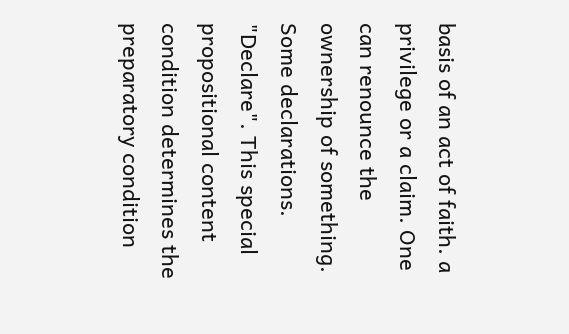basis of an act of faith. a privilege or a claim. One can renounce the ownership of something. Some declarations. "Declare". This special propositional content condition determines the preparatory condition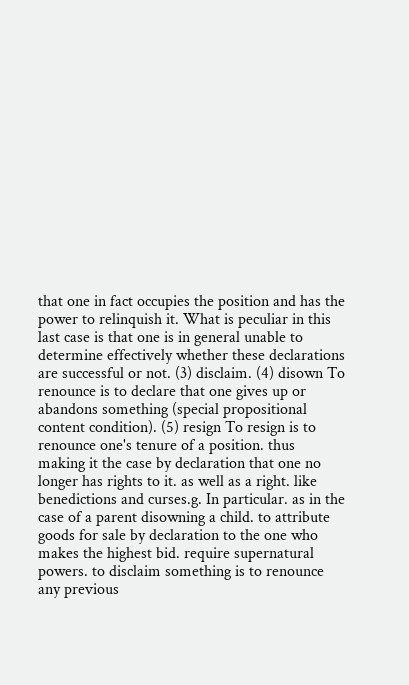that one in fact occupies the position and has the power to relinquish it. What is peculiar in this last case is that one is in general unable to determine effectively whether these declarations are successful or not. (3) disclaim. (4) disown To renounce is to declare that one gives up or abandons something (special propositional content condition). (5) resign To resign is to renounce one's tenure of a position. thus making it the case by declaration that one no longer has rights to it. as well as a right. like benedictions and curses.g. In particular. as in the case of a parent disowning a child. to attribute goods for sale by declaration to the one who makes the highest bid. require supernatural powers. to disclaim something is to renounce any previous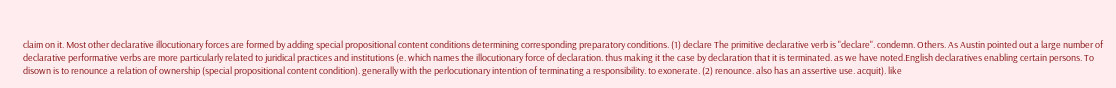claim on it. Most other declarative illocutionary forces are formed by adding special propositional content conditions determining corresponding preparatory conditions. (1) declare The primitive declarative verb is "declare". condemn. Others. As Austin pointed out a large number of declarative performative verbs are more particularly related to juridical practices and institutions (e. which names the illocutionary force of declaration. thus making it the case by declaration that it is terminated. as we have noted.English declaratives enabling certain persons. To disown is to renounce a relation of ownership (special propositional content condition). generally with the perlocutionary intention of terminating a responsibility. to exonerate. (2) renounce. also has an assertive use. acquit). like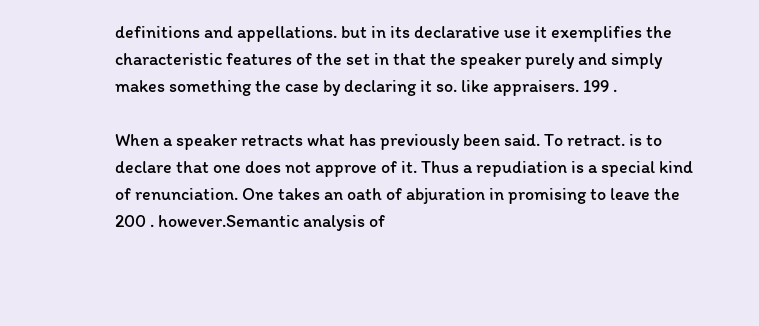definitions and appellations. but in its declarative use it exemplifies the characteristic features of the set in that the speaker purely and simply makes something the case by declaring it so. like appraisers. 199 .

When a speaker retracts what has previously been said. To retract. is to declare that one does not approve of it. Thus a repudiation is a special kind of renunciation. One takes an oath of abjuration in promising to leave the 200 . however.Semantic analysis of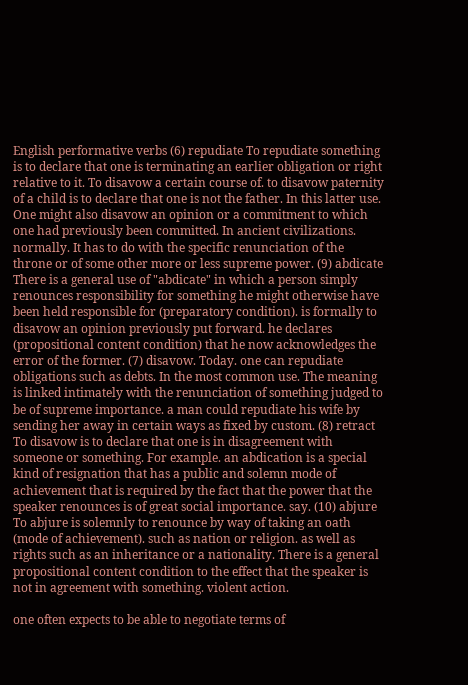English performative verbs (6) repudiate To repudiate something is to declare that one is terminating an earlier obligation or right relative to it. To disavow a certain course of. to disavow paternity of a child is to declare that one is not the father. In this latter use. One might also disavow an opinion or a commitment to which one had previously been committed. In ancient civilizations. normally. It has to do with the specific renunciation of the throne or of some other more or less supreme power. (9) abdicate There is a general use of "abdicate" in which a person simply renounces responsibility for something he might otherwise have been held responsible for (preparatory condition). is formally to disavow an opinion previously put forward. he declares (propositional content condition) that he now acknowledges the error of the former. (7) disavow. Today. one can repudiate obligations such as debts. In the most common use. The meaning is linked intimately with the renunciation of something judged to be of supreme importance. a man could repudiate his wife by sending her away in certain ways as fixed by custom. (8) retract To disavow is to declare that one is in disagreement with someone or something. For example. an abdication is a special kind of resignation that has a public and solemn mode of achievement that is required by the fact that the power that the speaker renounces is of great social importance. say. (10) abjure To abjure is solemnly to renounce by way of taking an oath (mode of achievement). such as nation or religion. as well as rights such as an inheritance or a nationality. There is a general propositional content condition to the effect that the speaker is not in agreement with something. violent action.

one often expects to be able to negotiate terms of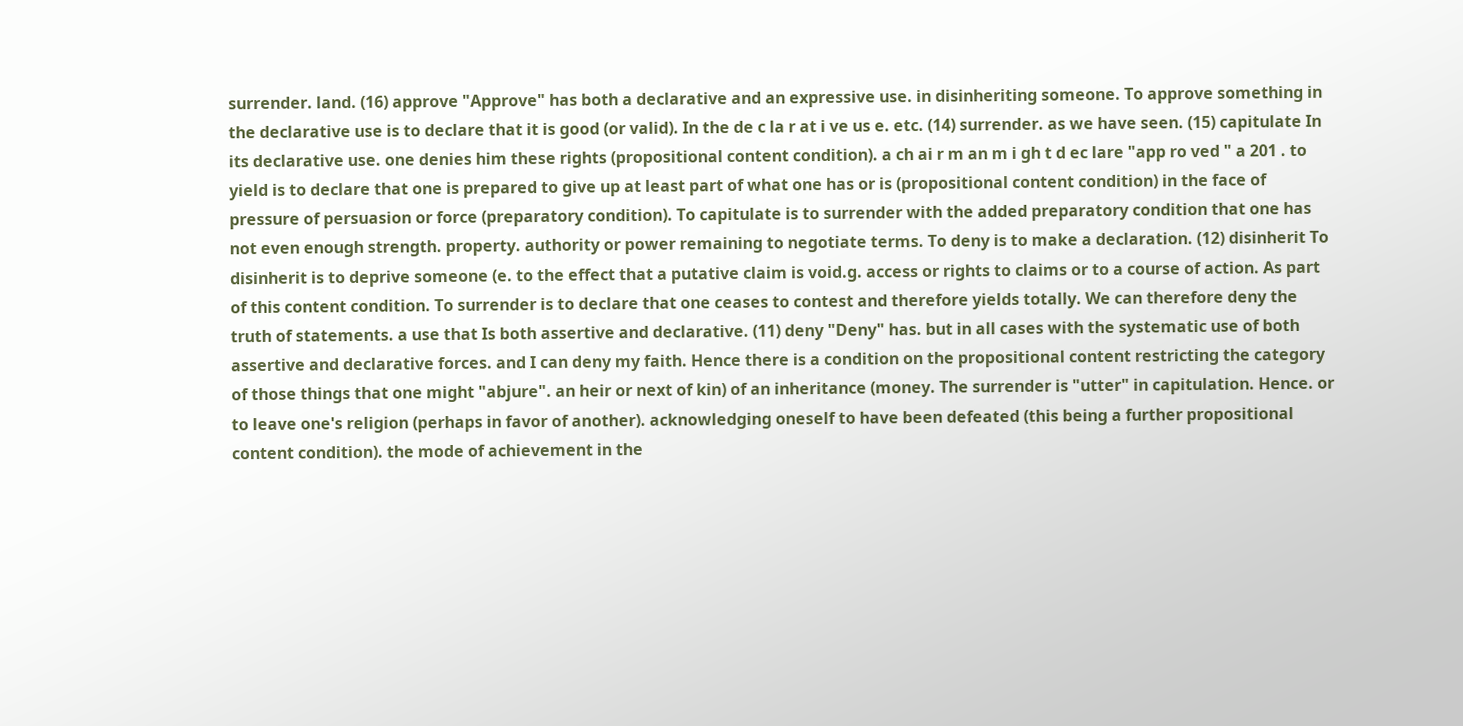surrender. land. (16) approve "Approve" has both a declarative and an expressive use. in disinheriting someone. To approve something in the declarative use is to declare that it is good (or valid). In the de c la r at i ve us e. etc. (14) surrender. as we have seen. (15) capitulate In its declarative use. one denies him these rights (propositional content condition). a ch ai r m an m i gh t d ec lare "app ro ved " a 201 . to yield is to declare that one is prepared to give up at least part of what one has or is (propositional content condition) in the face of pressure of persuasion or force (preparatory condition). To capitulate is to surrender with the added preparatory condition that one has not even enough strength. property. authority or power remaining to negotiate terms. To deny is to make a declaration. (12) disinherit To disinherit is to deprive someone (e. to the effect that a putative claim is void.g. access or rights to claims or to a course of action. As part of this content condition. To surrender is to declare that one ceases to contest and therefore yields totally. We can therefore deny the truth of statements. a use that Is both assertive and declarative. (11) deny "Deny" has. but in all cases with the systematic use of both assertive and declarative forces. and I can deny my faith. Hence there is a condition on the propositional content restricting the category of those things that one might "abjure". an heir or next of kin) of an inheritance (money. The surrender is "utter" in capitulation. Hence. or to leave one's religion (perhaps in favor of another). acknowledging oneself to have been defeated (this being a further propositional content condition). the mode of achievement in the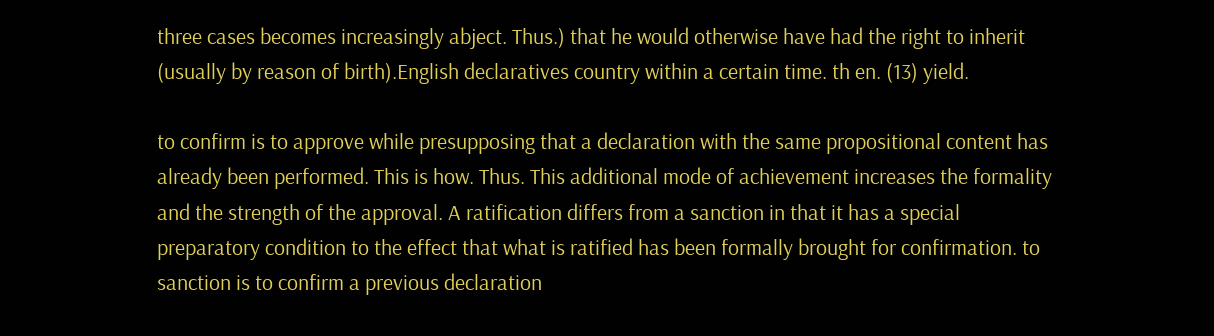three cases becomes increasingly abject. Thus.) that he would otherwise have had the right to inherit (usually by reason of birth).English declaratives country within a certain time. th en. (13) yield.

to confirm is to approve while presupposing that a declaration with the same propositional content has already been performed. This is how. Thus. This additional mode of achievement increases the formality and the strength of the approval. A ratification differs from a sanction in that it has a special preparatory condition to the effect that what is ratified has been formally brought for confirmation. to sanction is to confirm a previous declaration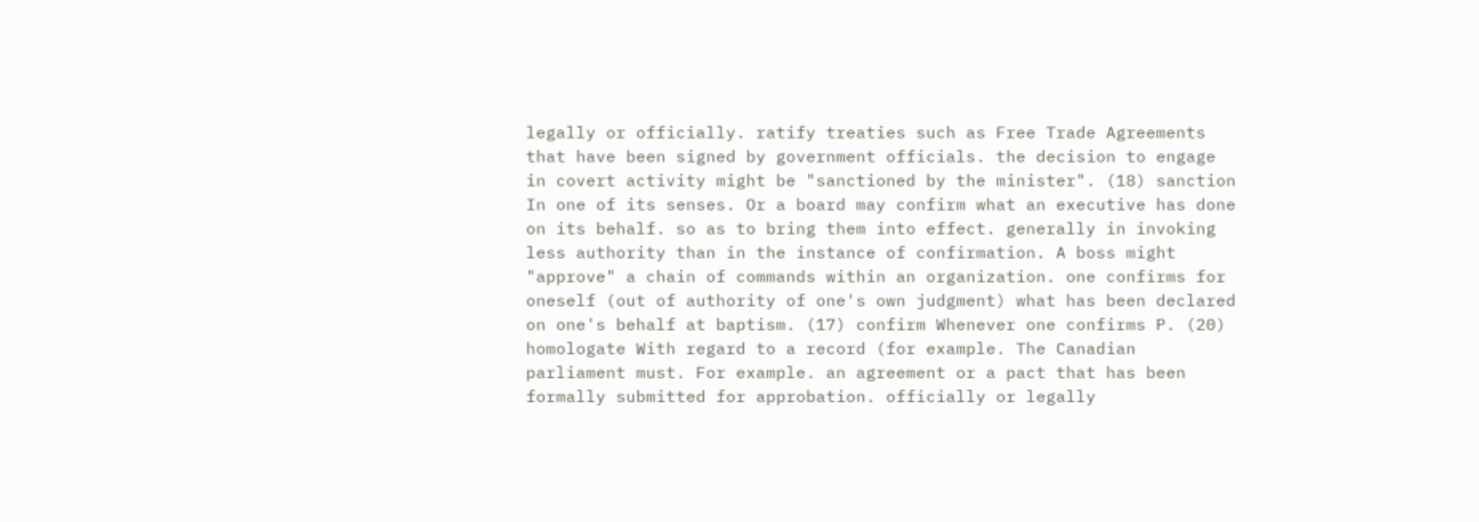legally or officially. ratify treaties such as Free Trade Agreements that have been signed by government officials. the decision to engage in covert activity might be "sanctioned by the minister". (18) sanction In one of its senses. Or a board may confirm what an executive has done on its behalf. so as to bring them into effect. generally in invoking less authority than in the instance of confirmation. A boss might "approve" a chain of commands within an organization. one confirms for oneself (out of authority of one's own judgment) what has been declared on one's behalf at baptism. (17) confirm Whenever one confirms P. (20) homologate With regard to a record (for example. The Canadian parliament must. For example. an agreement or a pact that has been formally submitted for approbation. officially or legally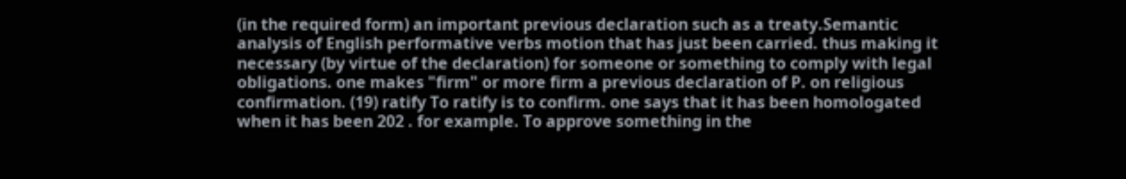(in the required form) an important previous declaration such as a treaty.Semantic analysis of English performative verbs motion that has just been carried. thus making it necessary (by virtue of the declaration) for someone or something to comply with legal obligations. one makes "firm" or more firm a previous declaration of P. on religious confirmation. (19) ratify To ratify is to confirm. one says that it has been homologated when it has been 202 . for example. To approve something in the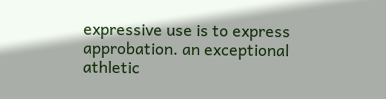expressive use is to express approbation. an exceptional athletic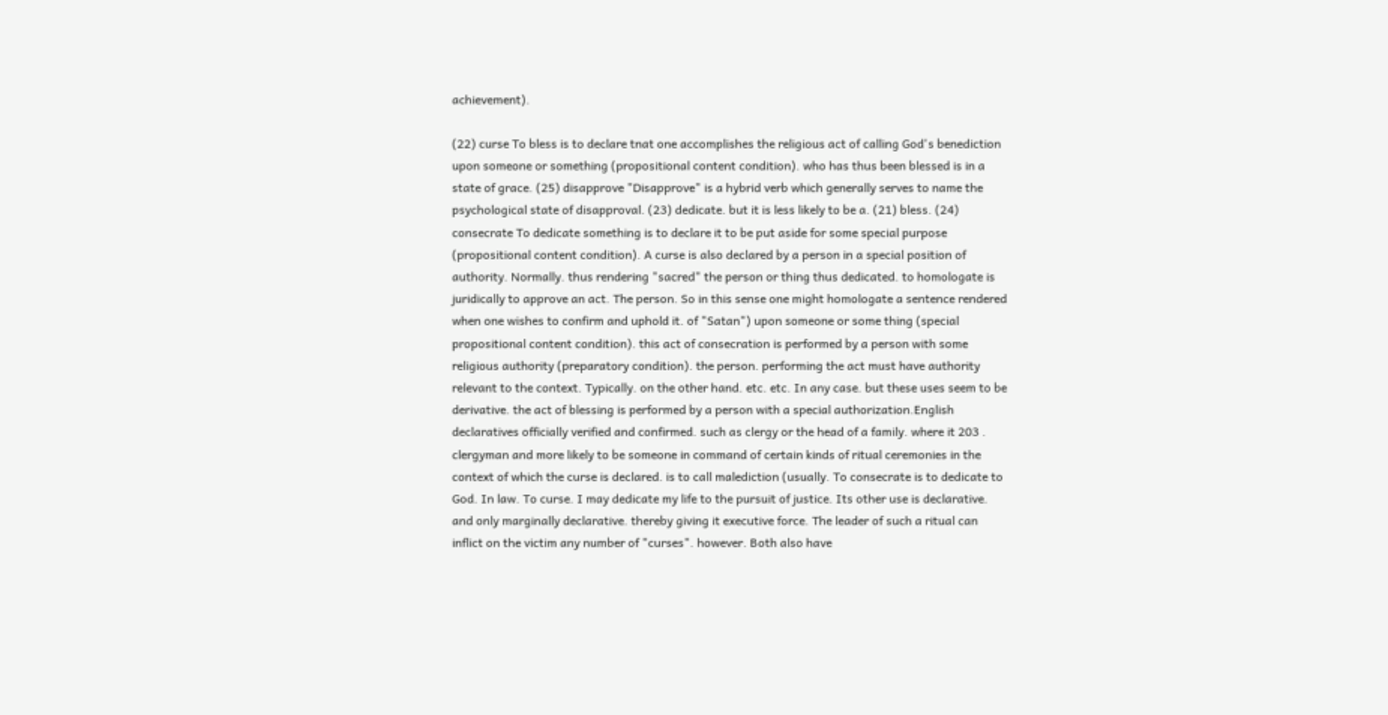achievement).

(22) curse To bless is to declare tnat one accomplishes the religious act of calling God's benediction upon someone or something (propositional content condition). who has thus been blessed is in a state of grace. (25) disapprove "Disapprove" is a hybrid verb which generally serves to name the psychological state of disapproval. (23) dedicate. but it is less likely to be a. (21) bless. (24) consecrate To dedicate something is to declare it to be put aside for some special purpose (propositional content condition). A curse is also declared by a person in a special position of authority. Normally. thus rendering "sacred" the person or thing thus dedicated. to homologate is juridically to approve an act. The person. So in this sense one might homologate a sentence rendered when one wishes to confirm and uphold it. of "Satan") upon someone or some thing (special propositional content condition). this act of consecration is performed by a person with some religious authority (preparatory condition). the person. performing the act must have authority relevant to the context. Typically. on the other hand. etc. etc. In any case. but these uses seem to be derivative. the act of blessing is performed by a person with a special authorization.English declaratives officially verified and confirmed. such as clergy or the head of a family. where it 203 . clergyman and more likely to be someone in command of certain kinds of ritual ceremonies in the context of which the curse is declared. is to call malediction (usually. To consecrate is to dedicate to God. In law. To curse. I may dedicate my life to the pursuit of justice. Its other use is declarative. and only marginally declarative. thereby giving it executive force. The leader of such a ritual can inflict on the victim any number of "curses". however. Both also have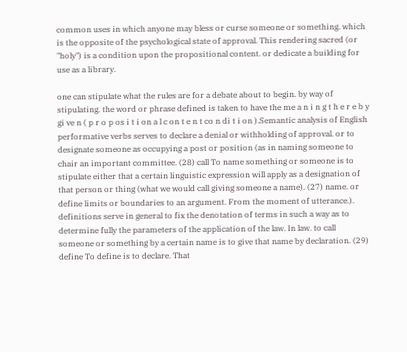common uses in which anyone may bless or curse someone or something. which is the opposite of the psychological state of approval. This rendering sacred (or "holy") is a condition upon the propositional content. or dedicate a building for use as a library.

one can stipulate what the rules are for a debate about to begin. by way of stipulating. the word or phrase defined is taken to have the me a n i n g t h e r e b y gi ve n ( p r o p os i t i on a l c on t e n t co n di t i on ).Semantic analysis of English performative verbs serves to declare a denial or withholding of approval. or to designate someone as occupying a post or position (as in naming someone to chair an important committee. (28) call To name something or someone is to stipulate either that a certain linguistic expression will apply as a designation of that person or thing (what we would call giving someone a name). (27) name. or define limits or boundaries to an argument. From the moment of utterance.). definitions serve in general to fix the denotation of terms in such a way as to determine fully the parameters of the application of the law. In law. to call someone or something by a certain name is to give that name by declaration. (29) define To define is to declare. That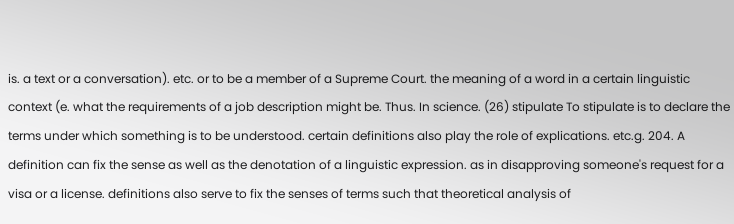is. a text or a conversation). etc. or to be a member of a Supreme Court. the meaning of a word in a certain linguistic context (e. what the requirements of a job description might be. Thus. In science. (26) stipulate To stipulate is to declare the terms under which something is to be understood. certain definitions also play the role of explications. etc.g. 204. A definition can fix the sense as well as the denotation of a linguistic expression. as in disapproving someone's request for a visa or a license. definitions also serve to fix the senses of terms such that theoretical analysis of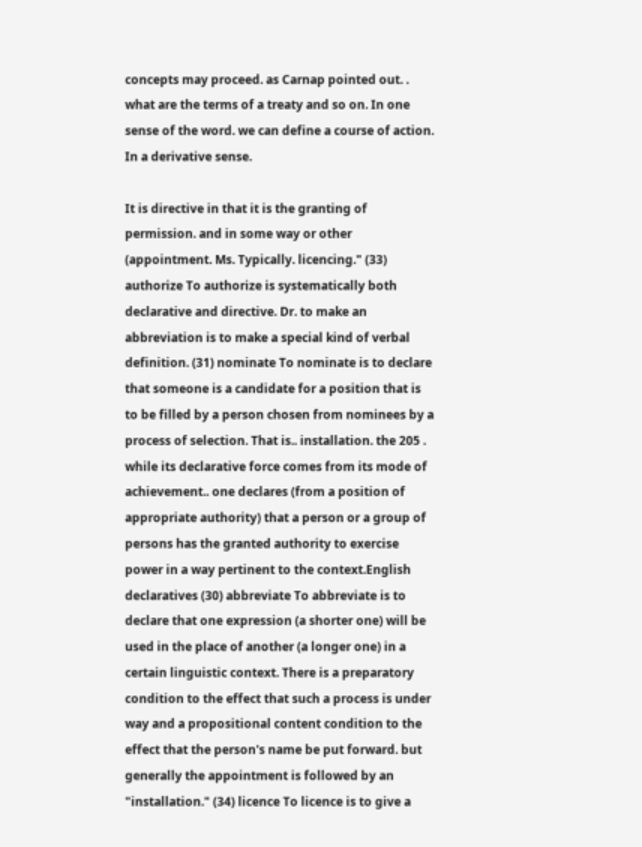concepts may proceed. as Carnap pointed out. . what are the terms of a treaty and so on. In one sense of the word. we can define a course of action. In a derivative sense.

It is directive in that it is the granting of permission. and in some way or other (appointment. Ms. Typically. licencing." (33) authorize To authorize is systematically both declarative and directive. Dr. to make an abbreviation is to make a special kind of verbal definition. (31) nominate To nominate is to declare that someone is a candidate for a position that is to be filled by a person chosen from nominees by a process of selection. That is.. installation. the 205 . while its declarative force comes from its mode of achievement.. one declares (from a position of appropriate authority) that a person or a group of persons has the granted authority to exercise power in a way pertinent to the context.English declaratives (30) abbreviate To abbreviate is to declare that one expression (a shorter one) will be used in the place of another (a longer one) in a certain linguistic context. There is a preparatory condition to the effect that such a process is under way and a propositional content condition to the effect that the person's name be put forward. but generally the appointment is followed by an "installation." (34) licence To licence is to give a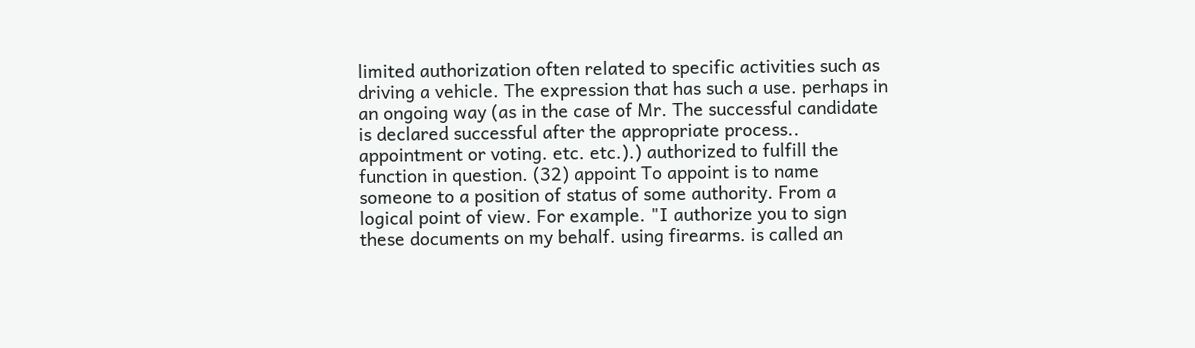limited authorization often related to specific activities such as driving a vehicle. The expression that has such a use. perhaps in an ongoing way (as in the case of Mr. The successful candidate is declared successful after the appropriate process.. appointment or voting. etc. etc.).) authorized to fulfill the function in question. (32) appoint To appoint is to name someone to a position of status of some authority. From a logical point of view. For example. "I authorize you to sign these documents on my behalf. using firearms. is called an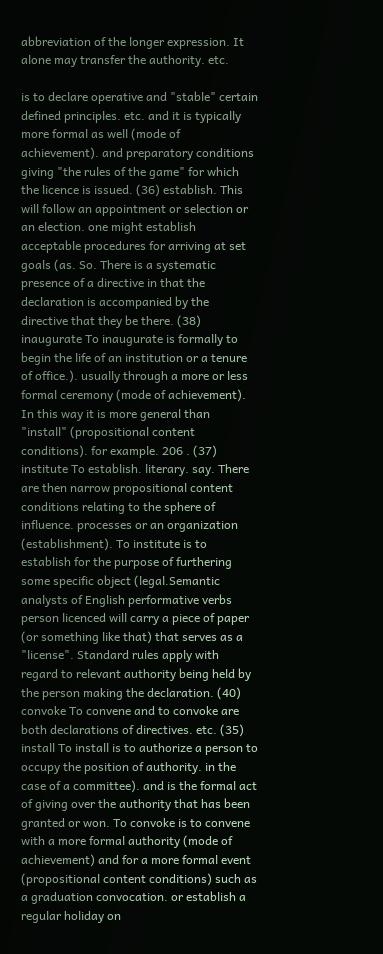abbreviation of the longer expression. It alone may transfer the authority. etc.

is to declare operative and "stable" certain defined principles. etc. and it is typically more formal as well (mode of achievement). and preparatory conditions giving "the rules of the game" for which the licence is issued. (36) establish. This will follow an appointment or selection or an election. one might establish acceptable procedures for arriving at set goals (as. So. There is a systematic presence of a directive in that the declaration is accompanied by the directive that they be there. (38) inaugurate To inaugurate is formally to begin the life of an institution or a tenure of office.). usually through a more or less formal ceremony (mode of achievement). In this way it is more general than "install" (propositional content conditions). for example. 206 . (37) institute To establish. literary. say. There are then narrow propositional content conditions relating to the sphere of influence. processes or an organization (establishment). To institute is to establish for the purpose of furthering some specific object (legal.Semantic analysts of English performative verbs person licenced will carry a piece of paper (or something like that) that serves as a "license". Standard rules apply with regard to relevant authority being held by the person making the declaration. (40) convoke To convene and to convoke are both declarations of directives. etc. (35) install To install is to authorize a person to occupy the position of authority. in the case of a committee). and is the formal act of giving over the authority that has been granted or won. To convoke is to convene with a more formal authority (mode of achievement) and for a more formal event (propositional content conditions) such as a graduation convocation. or establish a regular holiday on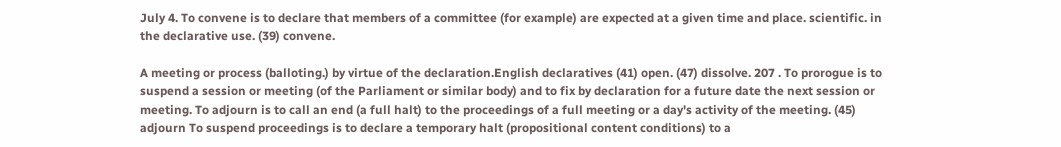July 4. To convene is to declare that members of a committee (for example) are expected at a given time and place. scientific. in the declarative use. (39) convene.

A meeting or process (balloting.) by virtue of the declaration.English declaratives (41) open. (47) dissolve. 207 . To prorogue is to suspend a session or meeting (of the Parliament or similar body) and to fix by declaration for a future date the next session or meeting. To adjourn is to call an end (a full halt) to the proceedings of a full meeting or a day's activity of the meeting. (45) adjourn To suspend proceedings is to declare a temporary halt (propositional content conditions) to a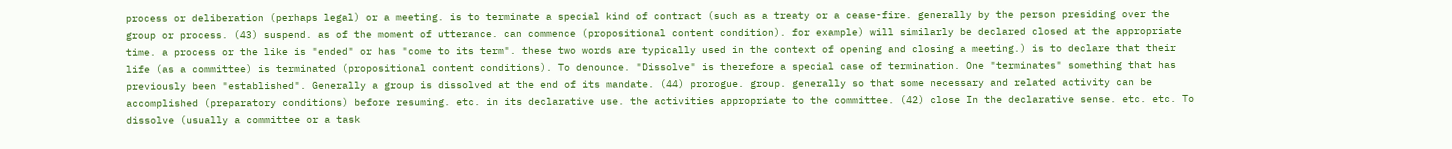process or deliberation (perhaps legal) or a meeting. is to terminate a special kind of contract (such as a treaty or a cease-fire. generally by the person presiding over the group or process. (43) suspend. as of the moment of utterance. can commence (propositional content condition). for example) will similarly be declared closed at the appropriate time. a process or the like is "ended" or has "come to its term". these two words are typically used in the context of opening and closing a meeting.) is to declare that their life (as a committee) is terminated (propositional content conditions). To denounce. "Dissolve" is therefore a special case of termination. One "terminates" something that has previously been "established". Generally a group is dissolved at the end of its mandate. (44) prorogue. group. generally so that some necessary and related activity can be accomplished (preparatory conditions) before resuming. etc. in its declarative use. the activities appropriate to the committee. (42) close In the declarative sense. etc. etc. To dissolve (usually a committee or a task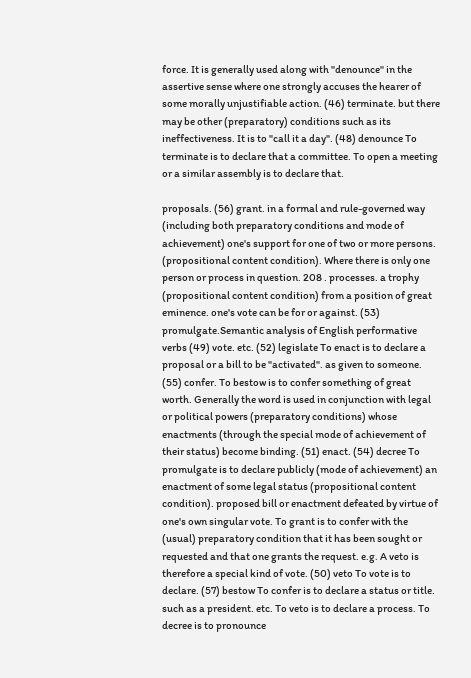force. It is generally used along with "denounce" in the assertive sense where one strongly accuses the hearer of some morally unjustifiable action. (46) terminate. but there may be other (preparatory) conditions such as its ineffectiveness. It is to "call it a day". (48) denounce To terminate is to declare that a committee. To open a meeting or a similar assembly is to declare that.

proposals. (56) grant. in a formal and rule-governed way (including both preparatory conditions and mode of achievement) one's support for one of two or more persons. (propositional content condition). Where there is only one person or process in question. 208 . processes. a trophy (propositional content condition) from a position of great eminence. one's vote can be for or against. (53) promulgate.Semantic analysis of English performative verbs (49) vote. etc. (52) legislate To enact is to declare a proposal or a bill to be "activated". as given to someone. (55) confer. To bestow is to confer something of great worth. Generally the word is used in conjunction with legal or political powers (preparatory conditions) whose enactments (through the special mode of achievement of their status) become binding. (51) enact. (54) decree To promulgate is to declare publicly (mode of achievement) an enactment of some legal status (propositional content condition). proposed bill or enactment defeated by virtue of one's own singular vote. To grant is to confer with the (usual) preparatory condition that it has been sought or requested and that one grants the request. e.g. A veto is therefore a special kind of vote. (50) veto To vote is to declare. (57) bestow To confer is to declare a status or title. such as a president. etc. To veto is to declare a process. To decree is to pronounce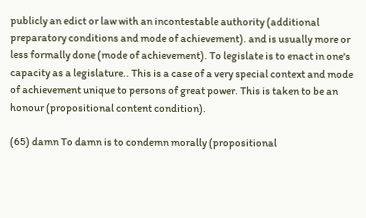publicly an edict or law with an incontestable authority (additional preparatory conditions and mode of achievement). and is usually more or less formally done (mode of achievement). To legislate is to enact in one's capacity as a legislature.. This is a case of a very special context and mode of achievement unique to persons of great power. This is taken to be an honour (propositional content condition).

(65) damn To damn is to condemn morally (propositional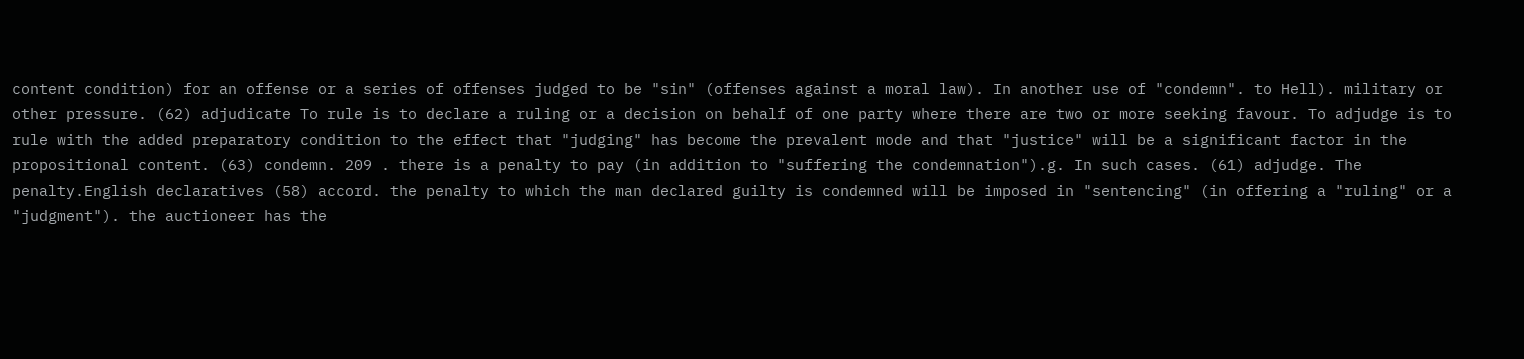content condition) for an offense or a series of offenses judged to be "sin" (offenses against a moral law). In another use of "condemn". to Hell). military or other pressure. (62) adjudicate To rule is to declare a ruling or a decision on behalf of one party where there are two or more seeking favour. To adjudge is to rule with the added preparatory condition to the effect that "judging" has become the prevalent mode and that "justice" will be a significant factor in the propositional content. (63) condemn. 209 . there is a penalty to pay (in addition to "suffering the condemnation").g. In such cases. (61) adjudge. The penalty.English declaratives (58) accord. the penalty to which the man declared guilty is condemned will be imposed in "sentencing" (in offering a "ruling" or a "judgment"). the auctioneer has the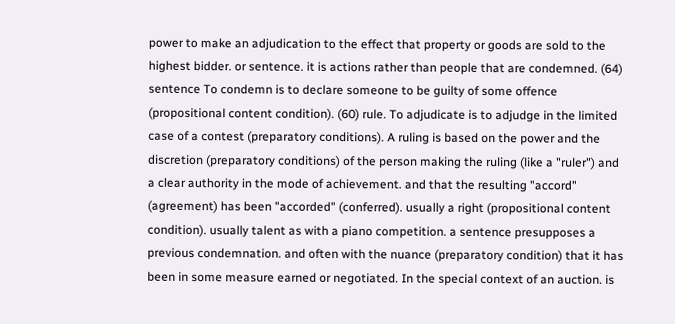power to make an adjudication to the effect that property or goods are sold to the highest bidder. or sentence. it is actions rather than people that are condemned. (64) sentence To condemn is to declare someone to be guilty of some offence (propositional content condition). (60) rule. To adjudicate is to adjudge in the limited case of a contest (preparatory conditions). A ruling is based on the power and the discretion (preparatory conditions) of the person making the ruling (like a "ruler") and a clear authority in the mode of achievement. and that the resulting "accord" (agreement) has been "accorded" (conferred). usually a right (propositional content condition). usually talent as with a piano competition. a sentence presupposes a previous condemnation. and often with the nuance (preparatory condition) that it has been in some measure earned or negotiated. In the special context of an auction. is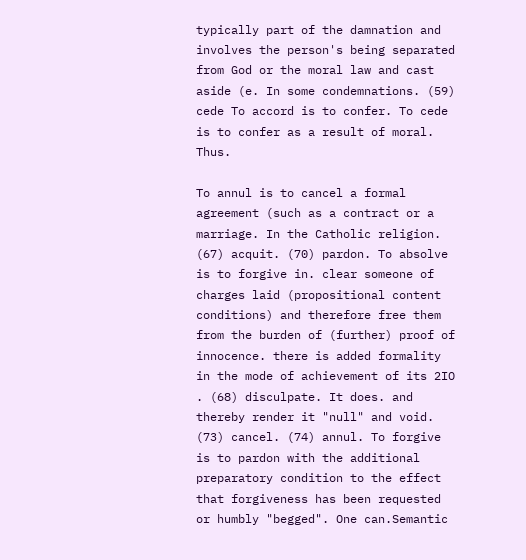typically part of the damnation and involves the person's being separated from God or the moral law and cast aside (e. In some condemnations. (59) cede To accord is to confer. To cede is to confer as a result of moral. Thus.

To annul is to cancel a formal agreement (such as a contract or a marriage. In the Catholic religion. (67) acquit. (70) pardon. To absolve is to forgive in. clear someone of charges laid (propositional content conditions) and therefore free them from the burden of (further) proof of innocence. there is added formality in the mode of achievement of its 2IO . (68) disculpate. It does. and thereby render it "null" and void. (73) cancel. (74) annul. To forgive is to pardon with the additional preparatory condition to the effect that forgiveness has been requested or humbly "begged". One can.Semantic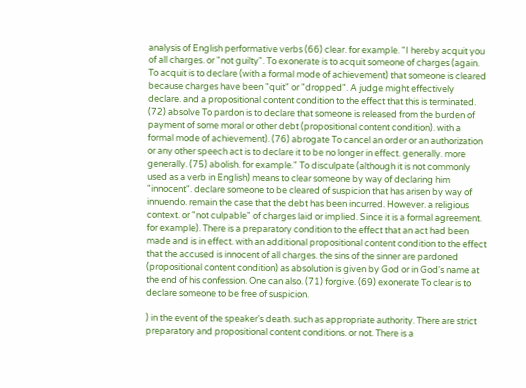analysis of English performative verbs (66) clear. for example. "I hereby acquit you of all charges. or "not guilty". To exonerate is to acquit someone of charges (again. To acquit is to declare (with a formal mode of achievement) that someone is cleared because charges have been "quit" or "dropped". A judge might effectively declare. and a propositional content condition to the effect that this is terminated. (72) absolve To pardon is to declare that someone is released from the burden of payment of some moral or other debt (propositional content condition). with a formal mode of achievement). (76) abrogate To cancel an order or an authorization or any other speech act is to declare it to be no longer in effect. generally. more generally. (75) abolish. for example." To disculpate (although it is not commonly used as a verb in English) means to clear someone by way of declaring him "innocent". declare someone to be cleared of suspicion that has arisen by way of innuendo. remain the case that the debt has been incurred. However. a religious context. or "not culpable" of charges laid or implied. Since it is a formal agreement. for example). There is a preparatory condition to the effect that an act had been made and is in effect. with an additional propositional content condition to the effect that the accused is innocent of all charges. the sins of the sinner are pardoned (propositional content condition) as absolution is given by God or in God's name at the end of his confession. One can also. (71) forgive. (69) exonerate To clear is to declare someone to be free of suspicion.

) in the event of the speaker's death. such as appropriate authority. There are strict preparatory and propositional content conditions. or not. There is a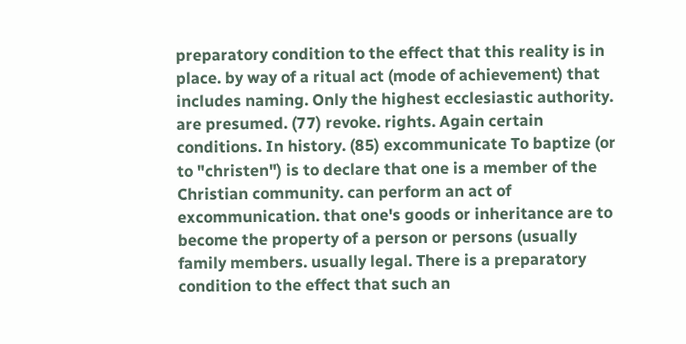preparatory condition to the effect that this reality is in place. by way of a ritual act (mode of achievement) that includes naming. Only the highest ecclesiastic authority. are presumed. (77) revoke. rights. Again certain conditions. In history. (85) excommunicate To baptize (or to "christen") is to declare that one is a member of the Christian community. can perform an act of excommunication. that one's goods or inheritance are to become the property of a person or persons (usually family members. usually legal. There is a preparatory condition to the effect that such an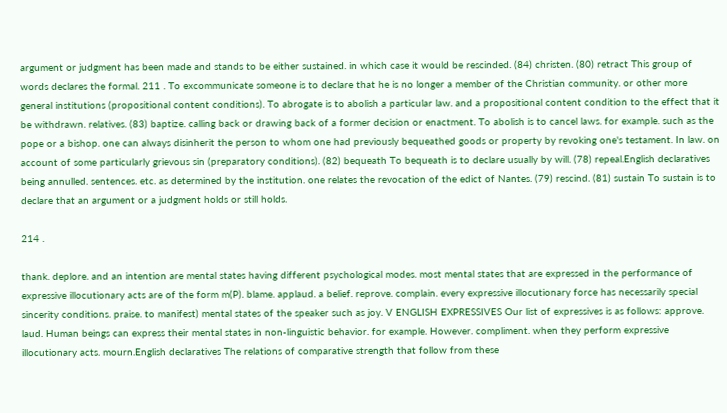argument or judgment has been made and stands to be either sustained. in which case it would be rescinded. (84) christen. (80) retract This group of words declares the formal. 211 . To excommunicate someone is to declare that he is no longer a member of the Christian community. or other more general institutions (propositional content conditions). To abrogate is to abolish a particular law. and a propositional content condition to the effect that it be withdrawn. relatives. (83) baptize. calling back or drawing back of a former decision or enactment. To abolish is to cancel laws. for example. such as the pope or a bishop. one can always disinherit the person to whom one had previously bequeathed goods or property by revoking one's testament. In law. on account of some particularly grievous sin (preparatory conditions). (82) bequeath To bequeath is to declare usually by will. (78) repeal.English declaratives being annulled. sentences. etc. as determined by the institution. one relates the revocation of the edict of Nantes. (79) rescind. (81) sustain To sustain is to declare that an argument or a judgment holds or still holds.

214 .

thank. deplore. and an intention are mental states having different psychological modes. most mental states that are expressed in the performance of expressive illocutionary acts are of the form m(P). blame. applaud. a belief. reprove. complain. every expressive illocutionary force has necessarily special sincerity conditions. praise. to manifest) mental states of the speaker such as joy. V ENGLISH EXPRESSIVES Our list of expressives is as follows: approve. laud. Human beings can express their mental states in non-linguistic behavior. for example. However. compliment. when they perform expressive illocutionary acts. mourn.English declaratives The relations of comparative strength that follow from these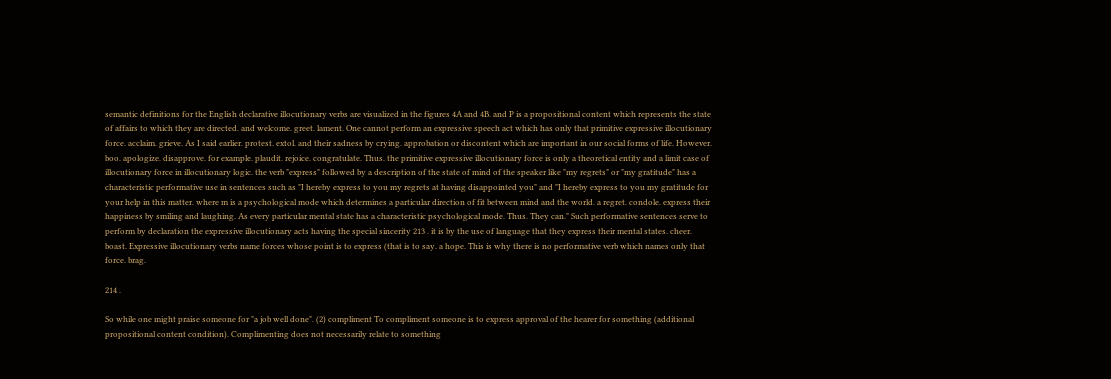semantic definitions for the English declarative illocutionary verbs are visualized in the figures 4A and 4B. and P is a propositional content which represents the state of affairs to which they are directed. and welcome. greet. lament. One cannot perform an expressive speech act which has only that primitive expressive illocutionary force. acclaim. grieve. As I said earlier. protest. extol. and their sadness by crying. approbation or discontent which are important in our social forms of life. However. boo. apologize. disapprove. for example. plaudit. rejoice. congratulate. Thus. the primitive expressive illocutionary force is only a theoretical entity and a limit case of illocutionary force in illocutionary logic. the verb "express" followed by a description of the state of mind of the speaker like "my regrets" or "my gratitude" has a characteristic performative use in sentences such as "I hereby express to you my regrets at having disappointed you" and "I hereby express to you my gratitude for your help in this matter. where m is a psychological mode which determines a particular direction of fit between mind and the world. a regret. condole. express their happiness by smiling and laughing. As every particular mental state has a characteristic psychological mode. Thus. They can." Such performative sentences serve to perform by declaration the expressive illocutionary acts having the special sincerity 213 . it is by the use of language that they express their mental states. cheer. boast. Expressive illocutionary verbs name forces whose point is to express (that is to say. a hope. This is why there is no performative verb which names only that force. brag.

214 .

So while one might praise someone for "a job well done". (2) compliment To compliment someone is to express approval of the hearer for something (additional propositional content condition). Complimenting does not necessarily relate to something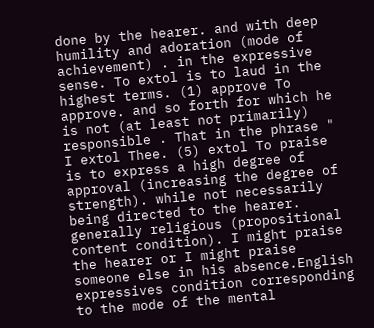done by the hearer. and with deep humility and adoration (mode of achievement) . in the expressive sense. To extol is to laud in the highest terms. (1) approve To approve. and so forth for which he is not (at least not primarily) responsible . That in the phrase " I extol Thee. (5) extol To praise is to express a high degree of approval (increasing the degree of strength). while not necessarily being directed to the hearer. generally religious (propositional content condition). I might praise the hearer or I might praise someone else in his absence.English expressives condition corresponding to the mode of the mental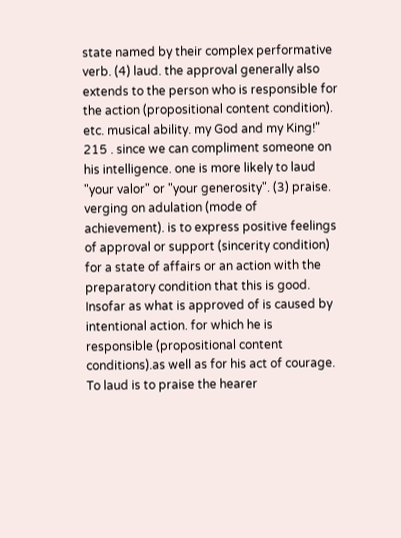state named by their complex performative verb. (4) laud. the approval generally also extends to the person who is responsible for the action (propositional content condition). etc. musical ability. my God and my King!" 215 . since we can compliment someone on his intelligence. one is more likely to laud "your valor" or "your generosity". (3) praise. verging on adulation (mode of achievement). is to express positive feelings of approval or support (sincerity condition) for a state of affairs or an action with the preparatory condition that this is good. Insofar as what is approved of is caused by intentional action. for which he is responsible (propositional content conditions).as well as for his act of courage. To laud is to praise the hearer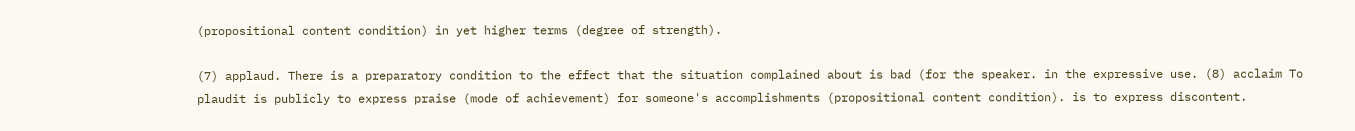(propositional content condition) in yet higher terms (degree of strength).

(7) applaud. There is a preparatory condition to the effect that the situation complained about is bad (for the speaker. in the expressive use. (8) acclaim To plaudit is publicly to express praise (mode of achievement) for someone's accomplishments (propositional content condition). is to express discontent.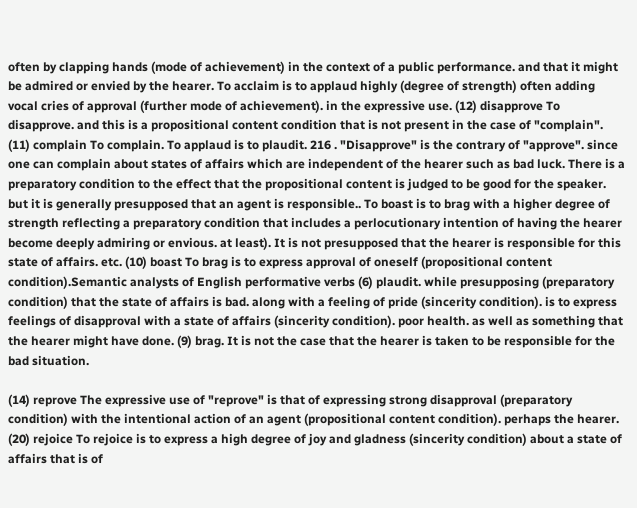often by clapping hands (mode of achievement) in the context of a public performance. and that it might be admired or envied by the hearer. To acclaim is to applaud highly (degree of strength) often adding vocal cries of approval (further mode of achievement). in the expressive use. (12) disapprove To disapprove. and this is a propositional content condition that is not present in the case of "complain". (11) complain To complain. To applaud is to plaudit. 216 . "Disapprove" is the contrary of "approve". since one can complain about states of affairs which are independent of the hearer such as bad luck. There is a preparatory condition to the effect that the propositional content is judged to be good for the speaker. but it is generally presupposed that an agent is responsible.. To boast is to brag with a higher degree of strength reflecting a preparatory condition that includes a perlocutionary intention of having the hearer become deeply admiring or envious. at least). It is not presupposed that the hearer is responsible for this state of affairs. etc. (10) boast To brag is to express approval of oneself (propositional content condition).Semantic analysts of English performative verbs (6) plaudit. while presupposing (preparatory condition) that the state of affairs is bad. along with a feeling of pride (sincerity condition). is to express feelings of disapproval with a state of affairs (sincerity condition). poor health. as well as something that the hearer might have done. (9) brag. It is not the case that the hearer is taken to be responsible for the bad situation.

(14) reprove The expressive use of "reprove" is that of expressing strong disapproval (preparatory condition) with the intentional action of an agent (propositional content condition). perhaps the hearer. (20) rejoice To rejoice is to express a high degree of joy and gladness (sincerity condition) about a state of affairs that is of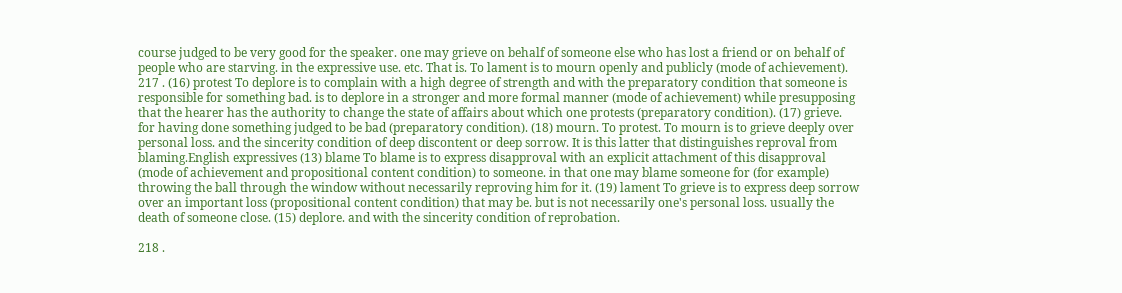course judged to be very good for the speaker. one may grieve on behalf of someone else who has lost a friend or on behalf of people who are starving. in the expressive use. etc. That is. To lament is to mourn openly and publicly (mode of achievement). 217 . (16) protest To deplore is to complain with a high degree of strength and with the preparatory condition that someone is responsible for something bad. is to deplore in a stronger and more formal manner (mode of achievement) while presupposing that the hearer has the authority to change the state of affairs about which one protests (preparatory condition). (17) grieve. for having done something judged to be bad (preparatory condition). (18) mourn. To protest. To mourn is to grieve deeply over personal loss. and the sincerity condition of deep discontent or deep sorrow. It is this latter that distinguishes reproval from blaming.English expressives (13) blame To blame is to express disapproval with an explicit attachment of this disapproval (mode of achievement and propositional content condition) to someone. in that one may blame someone for (for example) throwing the ball through the window without necessarily reproving him for it. (19) lament To grieve is to express deep sorrow over an important loss (propositional content condition) that may be. but is not necessarily one's personal loss. usually the death of someone close. (15) deplore. and with the sincerity condition of reprobation.

218 .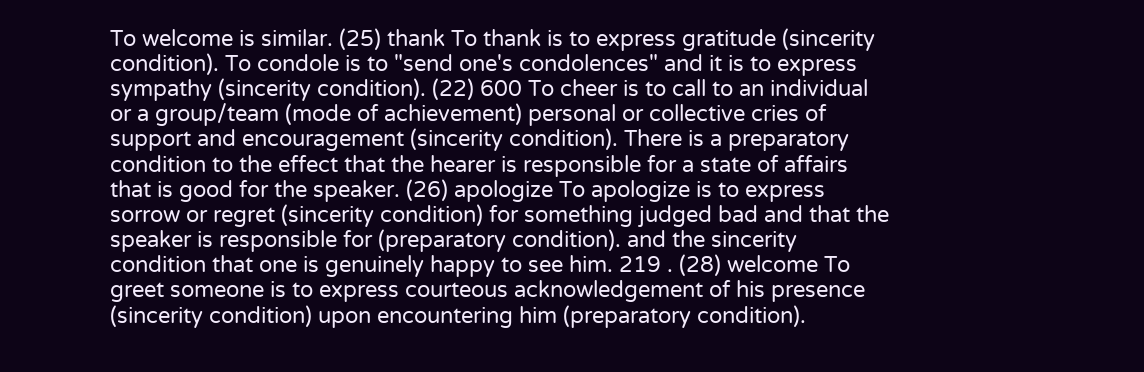To welcome is similar. (25) thank To thank is to express gratitude (sincerity condition). To condole is to "send one's condolences" and it is to express sympathy (sincerity condition). (22) 600 To cheer is to call to an individual or a group/team (mode of achievement) personal or collective cries of support and encouragement (sincerity condition). There is a preparatory condition to the effect that the hearer is responsible for a state of affairs that is good for the speaker. (26) apologize To apologize is to express sorrow or regret (sincerity condition) for something judged bad and that the speaker is responsible for (preparatory condition). and the sincerity condition that one is genuinely happy to see him. 219 . (28) welcome To greet someone is to express courteous acknowledgement of his presence (sincerity condition) upon encountering him (preparatory condition).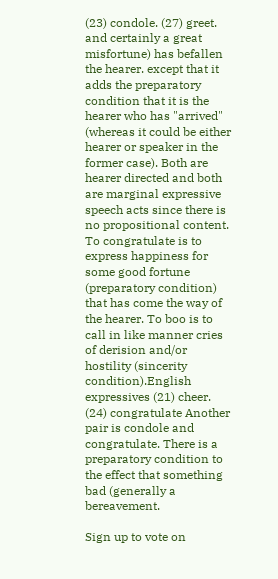(23) condole. (27) greet. and certainly a great misfortune) has befallen the hearer. except that it adds the preparatory condition that it is the hearer who has "arrived" (whereas it could be either hearer or speaker in the former case). Both are hearer directed and both are marginal expressive speech acts since there is no propositional content. To congratulate is to express happiness for some good fortune (preparatory condition) that has come the way of the hearer. To boo is to call in like manner cries of derision and/or hostility (sincerity condition).English expressives (21) cheer. (24) congratulate Another pair is condole and congratulate. There is a preparatory condition to the effect that something bad (generally a bereavement.

Sign up to vote on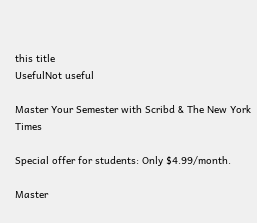this title
UsefulNot useful

Master Your Semester with Scribd & The New York Times

Special offer for students: Only $4.99/month.

Master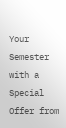Your Semester with a Special Offer from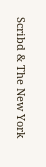Scribd & The New York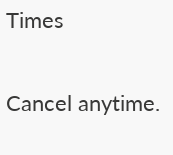Times

Cancel anytime.